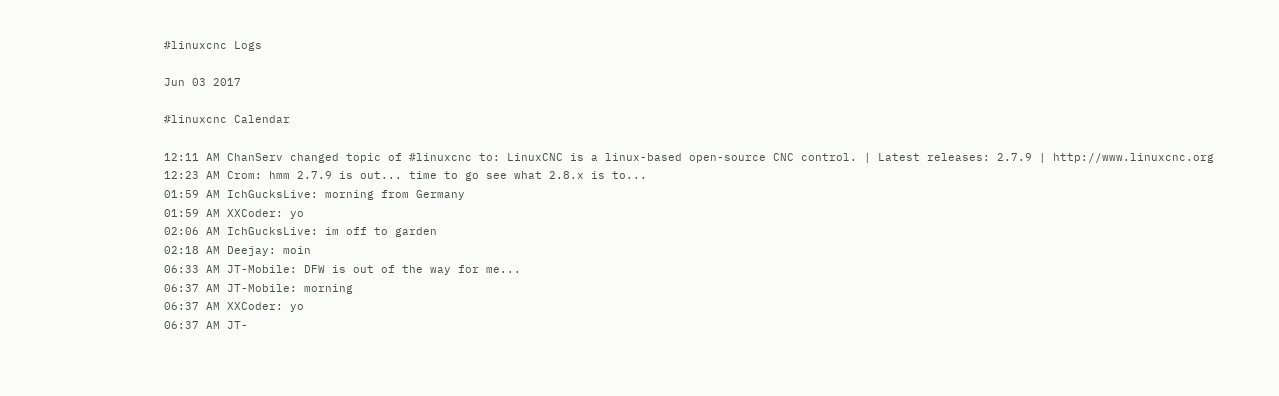#linuxcnc Logs

Jun 03 2017

#linuxcnc Calendar

12:11 AM ChanServ changed topic of #linuxcnc to: LinuxCNC is a linux-based open-source CNC control. | Latest releases: 2.7.9 | http://www.linuxcnc.org
12:23 AM Crom: hmm 2.7.9 is out... time to go see what 2.8.x is to...
01:59 AM IchGucksLive: morning from Germany
01:59 AM XXCoder: yo
02:06 AM IchGucksLive: im off to garden
02:18 AM Deejay: moin
06:33 AM JT-Mobile: DFW is out of the way for me...
06:37 AM JT-Mobile: morning
06:37 AM XXCoder: yo
06:37 AM JT-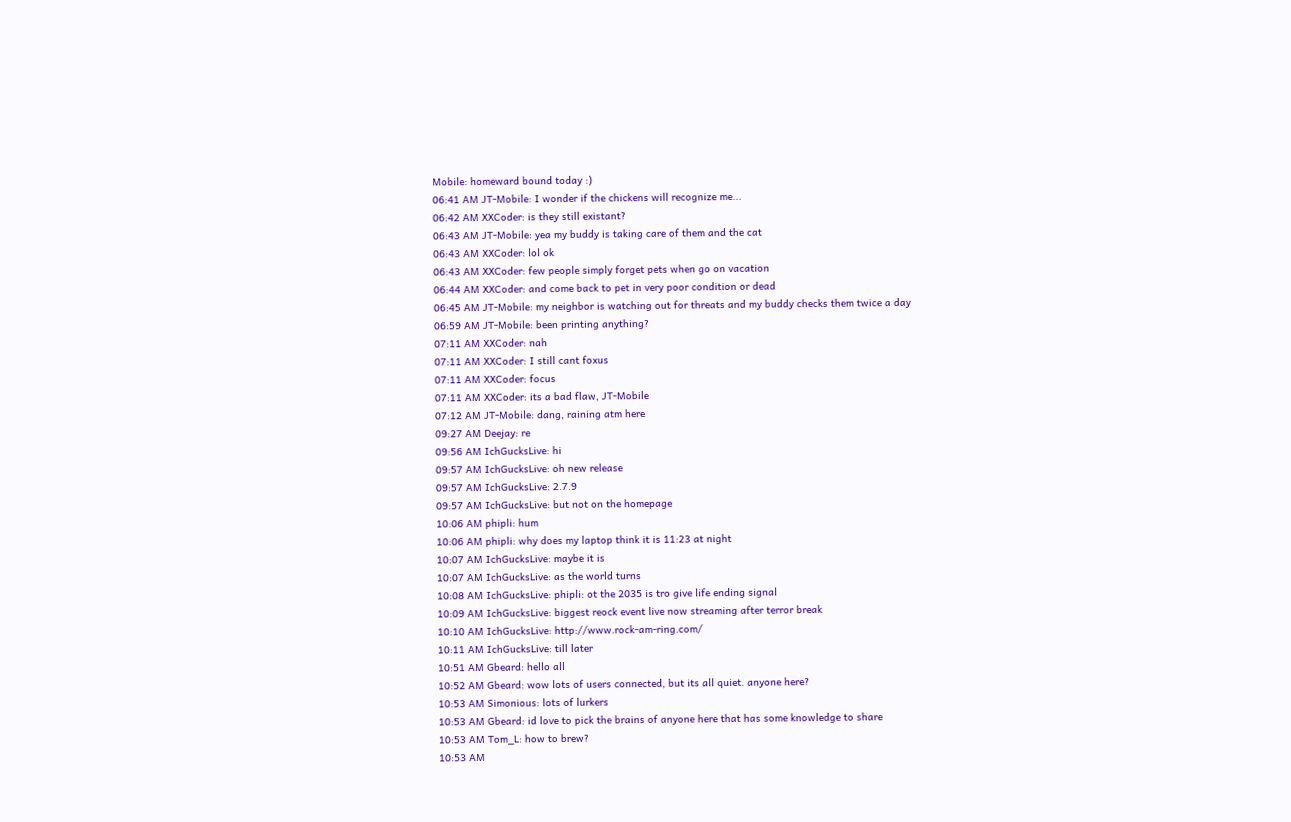Mobile: homeward bound today :)
06:41 AM JT-Mobile: I wonder if the chickens will recognize me...
06:42 AM XXCoder: is they still existant?
06:43 AM JT-Mobile: yea my buddy is taking care of them and the cat
06:43 AM XXCoder: lol ok
06:43 AM XXCoder: few people simply forget pets when go on vacation
06:44 AM XXCoder: and come back to pet in very poor condition or dead
06:45 AM JT-Mobile: my neighbor is watching out for threats and my buddy checks them twice a day
06:59 AM JT-Mobile: been printing anything?
07:11 AM XXCoder: nah
07:11 AM XXCoder: I still cant foxus
07:11 AM XXCoder: focus
07:11 AM XXCoder: its a bad flaw, JT-Mobile
07:12 AM JT-Mobile: dang, raining atm here
09:27 AM Deejay: re
09:56 AM IchGucksLive: hi
09:57 AM IchGucksLive: oh new release
09:57 AM IchGucksLive: 2.7.9
09:57 AM IchGucksLive: but not on the homepage
10:06 AM phipli: hum
10:06 AM phipli: why does my laptop think it is 11:23 at night
10:07 AM IchGucksLive: maybe it is
10:07 AM IchGucksLive: as the world turns
10:08 AM IchGucksLive: phipli: ot the 2035 is tro give life ending signal
10:09 AM IchGucksLive: biggest reock event live now streaming after terror break
10:10 AM IchGucksLive: http://www.rock-am-ring.com/
10:11 AM IchGucksLive: till later
10:51 AM Gbeard: hello all
10:52 AM Gbeard: wow lots of users connected, but its all quiet. anyone here?
10:53 AM Simonious: lots of lurkers
10:53 AM Gbeard: id love to pick the brains of anyone here that has some knowledge to share
10:53 AM Tom_L: how to brew?
10:53 AM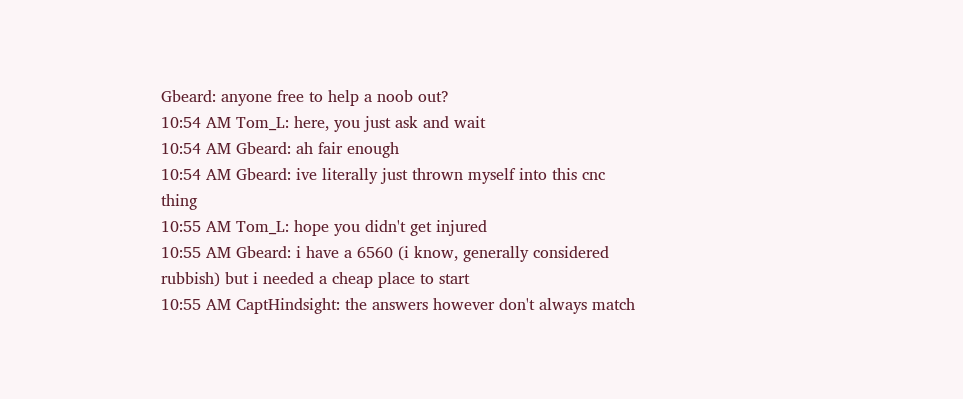Gbeard: anyone free to help a noob out?
10:54 AM Tom_L: here, you just ask and wait
10:54 AM Gbeard: ah fair enough
10:54 AM Gbeard: ive literally just thrown myself into this cnc thing
10:55 AM Tom_L: hope you didn't get injured
10:55 AM Gbeard: i have a 6560 (i know, generally considered rubbish) but i needed a cheap place to start
10:55 AM CaptHindsight: the answers however don't always match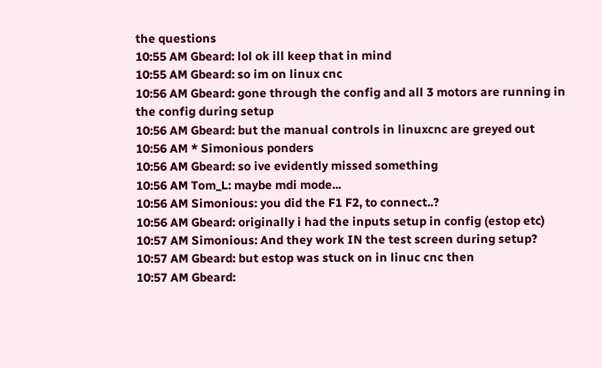the questions
10:55 AM Gbeard: lol ok ill keep that in mind
10:55 AM Gbeard: so im on linux cnc
10:56 AM Gbeard: gone through the config and all 3 motors are running in the config during setup
10:56 AM Gbeard: but the manual controls in linuxcnc are greyed out
10:56 AM * Simonious ponders
10:56 AM Gbeard: so ive evidently missed something
10:56 AM Tom_L: maybe mdi mode...
10:56 AM Simonious: you did the F1 F2, to connect..?
10:56 AM Gbeard: originally i had the inputs setup in config (estop etc)
10:57 AM Simonious: And they work IN the test screen during setup?
10:57 AM Gbeard: but estop was stuck on in linuc cnc then
10:57 AM Gbeard: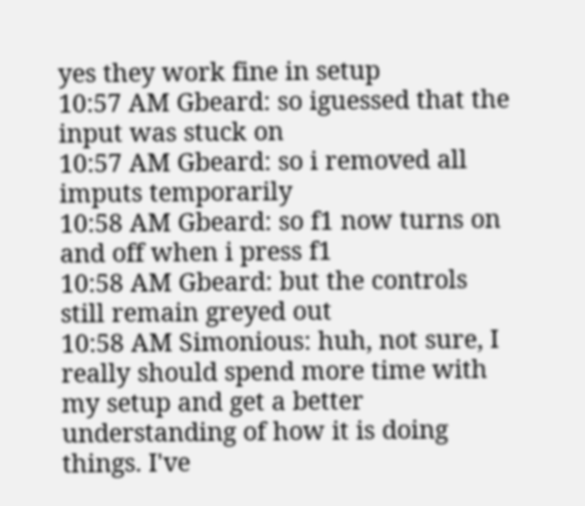yes they work fine in setup
10:57 AM Gbeard: so iguessed that the input was stuck on
10:57 AM Gbeard: so i removed all imputs temporarily
10:58 AM Gbeard: so f1 now turns on and off when i press f1
10:58 AM Gbeard: but the controls still remain greyed out
10:58 AM Simonious: huh, not sure, I really should spend more time with my setup and get a better understanding of how it is doing things. I've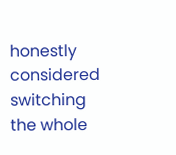honestly considered switching the whole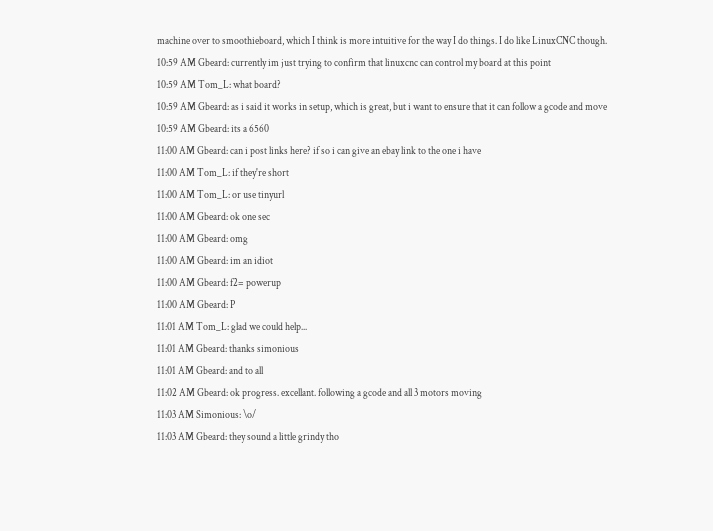machine over to smoothieboard, which I think is more intuitive for the way I do things. I do like LinuxCNC though.
10:59 AM Gbeard: currently im just trying to confirm that linuxcnc can control my board at this point
10:59 AM Tom_L: what board?
10:59 AM Gbeard: as i said it works in setup, which is great, but i want to ensure that it can follow a gcode and move
10:59 AM Gbeard: its a 6560
11:00 AM Gbeard: can i post links here? if so i can give an ebay link to the one i have
11:00 AM Tom_L: if they're short
11:00 AM Tom_L: or use tinyurl
11:00 AM Gbeard: ok one sec
11:00 AM Gbeard: omg
11:00 AM Gbeard: im an idiot
11:00 AM Gbeard: f2= powerup
11:00 AM Gbeard: P
11:01 AM Tom_L: glad we could help...
11:01 AM Gbeard: thanks simonious
11:01 AM Gbeard: and to all
11:02 AM Gbeard: ok progress. excellant. following a gcode and all 3 motors moving
11:03 AM Simonious: \o/
11:03 AM Gbeard: they sound a little grindy tho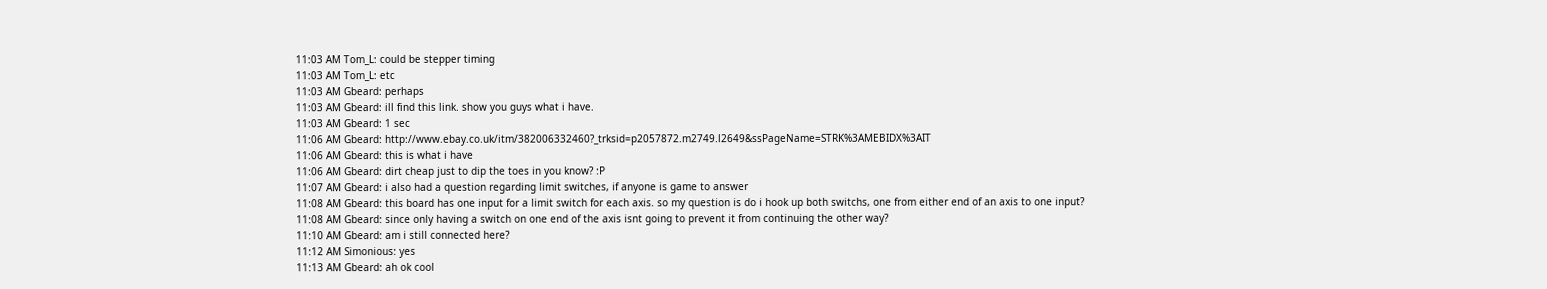11:03 AM Tom_L: could be stepper timing
11:03 AM Tom_L: etc
11:03 AM Gbeard: perhaps
11:03 AM Gbeard: ill find this link. show you guys what i have.
11:03 AM Gbeard: 1 sec
11:06 AM Gbeard: http://www.ebay.co.uk/itm/382006332460?_trksid=p2057872.m2749.l2649&ssPageName=STRK%3AMEBIDX%3AIT
11:06 AM Gbeard: this is what i have
11:06 AM Gbeard: dirt cheap just to dip the toes in you know? :P
11:07 AM Gbeard: i also had a question regarding limit switches, if anyone is game to answer
11:08 AM Gbeard: this board has one input for a limit switch for each axis. so my question is do i hook up both switchs, one from either end of an axis to one input?
11:08 AM Gbeard: since only having a switch on one end of the axis isnt going to prevent it from continuing the other way?
11:10 AM Gbeard: am i still connected here?
11:12 AM Simonious: yes
11:13 AM Gbeard: ah ok cool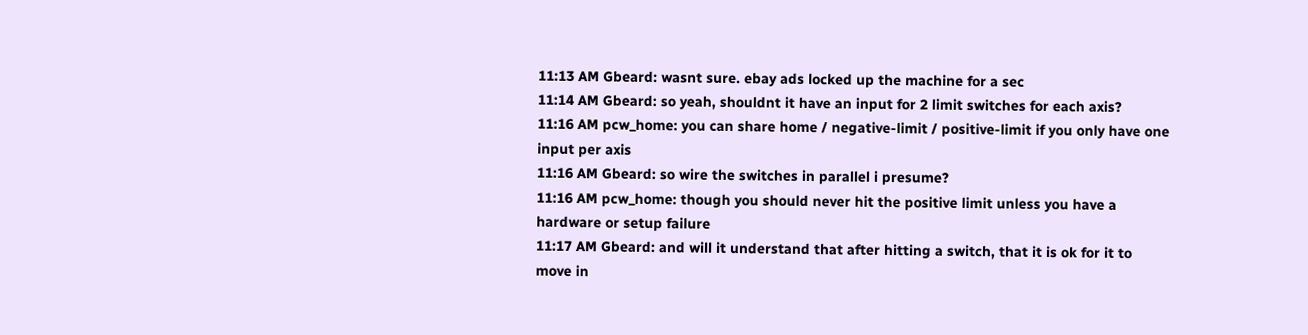11:13 AM Gbeard: wasnt sure. ebay ads locked up the machine for a sec
11:14 AM Gbeard: so yeah, shouldnt it have an input for 2 limit switches for each axis?
11:16 AM pcw_home: you can share home / negative-limit / positive-limit if you only have one input per axis
11:16 AM Gbeard: so wire the switches in parallel i presume?
11:16 AM pcw_home: though you should never hit the positive limit unless you have a hardware or setup failure
11:17 AM Gbeard: and will it understand that after hitting a switch, that it is ok for it to move in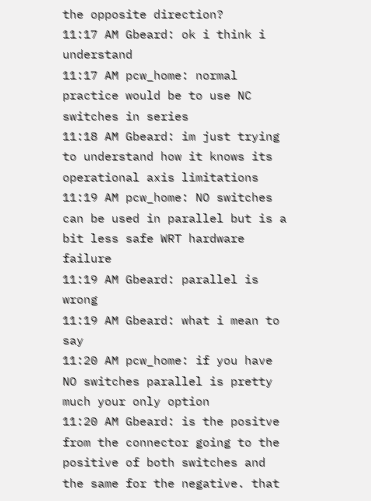the opposite direction?
11:17 AM Gbeard: ok i think i understand
11:17 AM pcw_home: normal practice would be to use NC switches in series
11:18 AM Gbeard: im just trying to understand how it knows its operational axis limitations
11:19 AM pcw_home: NO switches can be used in parallel but is a bit less safe WRT hardware failure
11:19 AM Gbeard: parallel is wrong
11:19 AM Gbeard: what i mean to say
11:20 AM pcw_home: if you have NO switches parallel is pretty much your only option
11:20 AM Gbeard: is the positve from the connector going to the positive of both switches and the same for the negative. that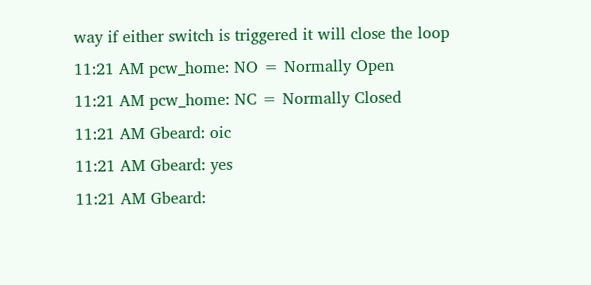way if either switch is triggered it will close the loop
11:21 AM pcw_home: NO = Normally Open
11:21 AM pcw_home: NC = Normally Closed
11:21 AM Gbeard: oic
11:21 AM Gbeard: yes
11:21 AM Gbeard: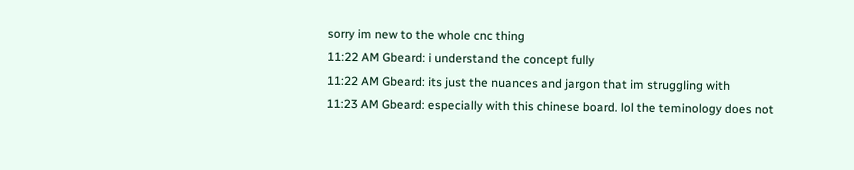sorry im new to the whole cnc thing
11:22 AM Gbeard: i understand the concept fully
11:22 AM Gbeard: its just the nuances and jargon that im struggling with
11:23 AM Gbeard: especially with this chinese board. lol the teminology does not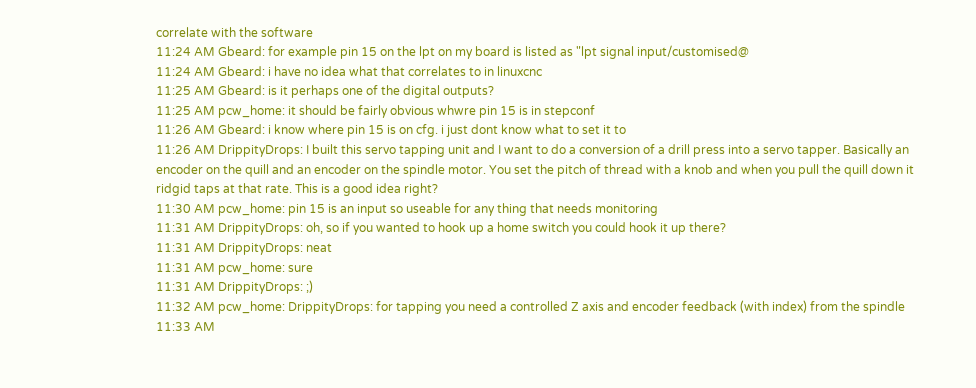correlate with the software
11:24 AM Gbeard: for example pin 15 on the lpt on my board is listed as "lpt signal input/customised@
11:24 AM Gbeard: i have no idea what that correlates to in linuxcnc
11:25 AM Gbeard: is it perhaps one of the digital outputs?
11:25 AM pcw_home: it should be fairly obvious whwre pin 15 is in stepconf
11:26 AM Gbeard: i know where pin 15 is on cfg. i just dont know what to set it to
11:26 AM DrippityDrops: I built this servo tapping unit and I want to do a conversion of a drill press into a servo tapper. Basically an encoder on the quill and an encoder on the spindle motor. You set the pitch of thread with a knob and when you pull the quill down it ridgid taps at that rate. This is a good idea right?
11:30 AM pcw_home: pin 15 is an input so useable for any thing that needs monitoring
11:31 AM DrippityDrops: oh, so if you wanted to hook up a home switch you could hook it up there?
11:31 AM DrippityDrops: neat
11:31 AM pcw_home: sure
11:31 AM DrippityDrops: ;)
11:32 AM pcw_home: DrippityDrops: for tapping you need a controlled Z axis and encoder feedback (with index) from the spindle
11:33 AM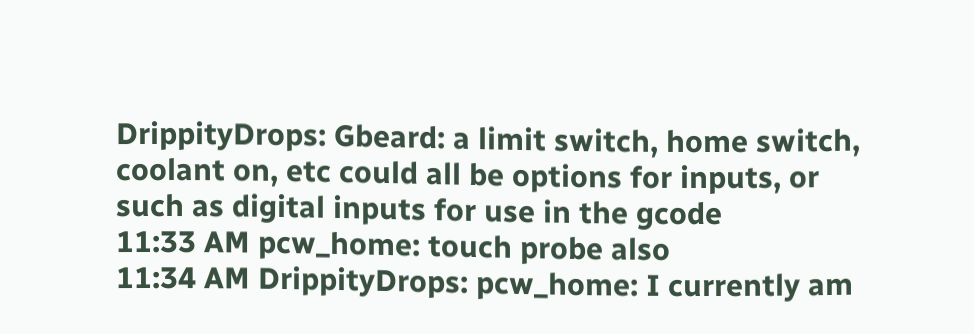DrippityDrops: Gbeard: a limit switch, home switch, coolant on, etc could all be options for inputs, or such as digital inputs for use in the gcode
11:33 AM pcw_home: touch probe also
11:34 AM DrippityDrops: pcw_home: I currently am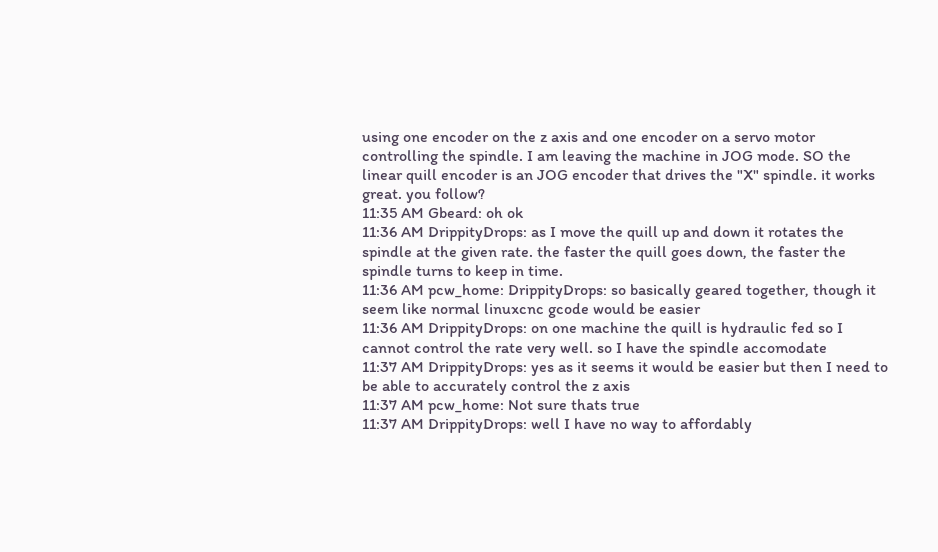using one encoder on the z axis and one encoder on a servo motor controlling the spindle. I am leaving the machine in JOG mode. SO the linear quill encoder is an JOG encoder that drives the "X" spindle. it works great. you follow?
11:35 AM Gbeard: oh ok
11:36 AM DrippityDrops: as I move the quill up and down it rotates the spindle at the given rate. the faster the quill goes down, the faster the spindle turns to keep in time.
11:36 AM pcw_home: DrippityDrops: so basically geared together, though it seem like normal linuxcnc gcode would be easier
11:36 AM DrippityDrops: on one machine the quill is hydraulic fed so I cannot control the rate very well. so I have the spindle accomodate
11:37 AM DrippityDrops: yes as it seems it would be easier but then I need to be able to accurately control the z axis
11:37 AM pcw_home: Not sure thats true
11:37 AM DrippityDrops: well I have no way to affordably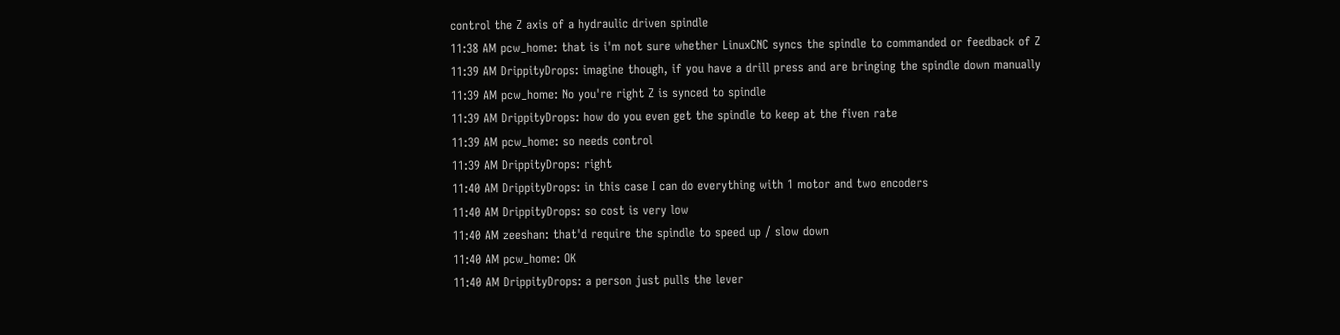control the Z axis of a hydraulic driven spindle
11:38 AM pcw_home: that is i'm not sure whether LinuxCNC syncs the spindle to commanded or feedback of Z
11:39 AM DrippityDrops: imagine though, if you have a drill press and are bringing the spindle down manually
11:39 AM pcw_home: No you're right Z is synced to spindle
11:39 AM DrippityDrops: how do you even get the spindle to keep at the fiven rate
11:39 AM pcw_home: so needs control
11:39 AM DrippityDrops: right
11:40 AM DrippityDrops: in this case I can do everything with 1 motor and two encoders
11:40 AM DrippityDrops: so cost is very low
11:40 AM zeeshan: that'd require the spindle to speed up / slow down
11:40 AM pcw_home: OK
11:40 AM DrippityDrops: a person just pulls the lever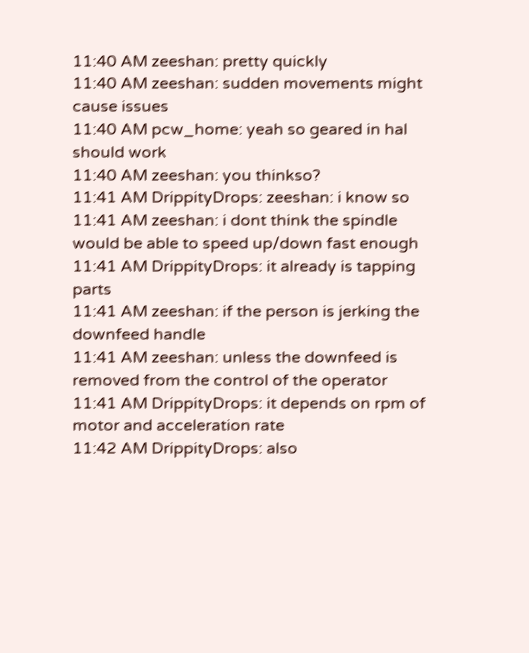11:40 AM zeeshan: pretty quickly
11:40 AM zeeshan: sudden movements might cause issues
11:40 AM pcw_home: yeah so geared in hal should work
11:40 AM zeeshan: you thinkso?
11:41 AM DrippityDrops: zeeshan: i know so
11:41 AM zeeshan: i dont think the spindle would be able to speed up/down fast enough
11:41 AM DrippityDrops: it already is tapping parts
11:41 AM zeeshan: if the person is jerking the downfeed handle
11:41 AM zeeshan: unless the downfeed is removed from the control of the operator
11:41 AM DrippityDrops: it depends on rpm of motor and acceleration rate
11:42 AM DrippityDrops: also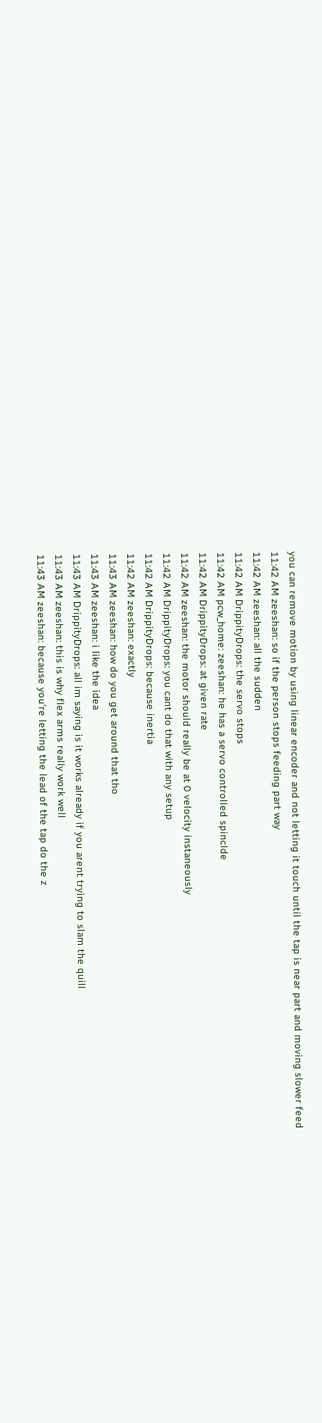you can remove motion by using linear encoder and not letting it touch until the tap is near part and moving slower feed
11:42 AM zeeshan: so if the person stops feeding part way
11:42 AM zeeshan: all the sudden
11:42 AM DrippityDrops: the servo stops
11:42 AM pcw_home: zeeshan: he has a servo controlled spinclde
11:42 AM DrippityDrops: at given rate
11:42 AM zeeshan: the motor should really be at 0 velocity instaneously
11:42 AM DrippityDrops: you cant do that with any setup
11:42 AM DrippityDrops: because inertia
11:42 AM zeeshan: exactly
11:43 AM zeeshan: how do you get around that tho
11:43 AM zeeshan: i like the idea
11:43 AM DrippityDrops: all im saying is it works already if you arent trying to slam the quill
11:43 AM zeeshan: this is why flex arms really work well
11:43 AM zeeshan: because you're letting the lead of the tap do the z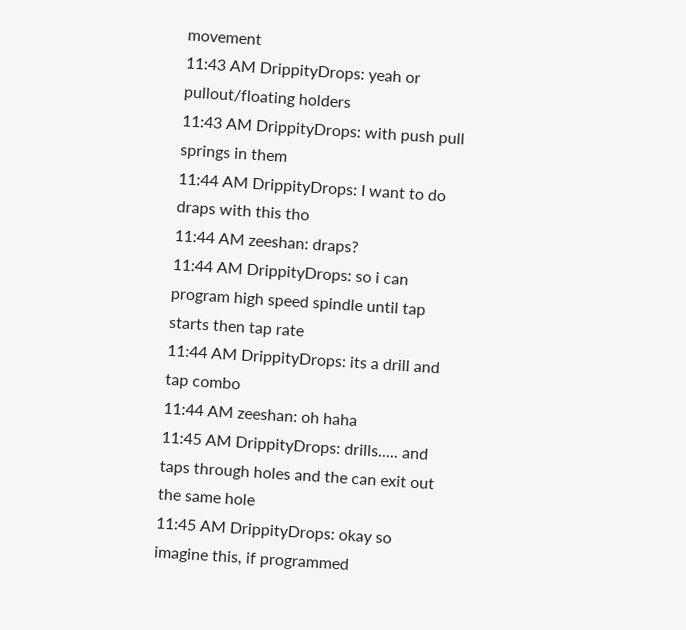movement
11:43 AM DrippityDrops: yeah or pullout/floating holders
11:43 AM DrippityDrops: with push pull springs in them
11:44 AM DrippityDrops: I want to do draps with this tho
11:44 AM zeeshan: draps?
11:44 AM DrippityDrops: so i can program high speed spindle until tap starts then tap rate
11:44 AM DrippityDrops: its a drill and tap combo
11:44 AM zeeshan: oh haha
11:45 AM DrippityDrops: drills..... and taps through holes and the can exit out the same hole
11:45 AM DrippityDrops: okay so imagine this, if programmed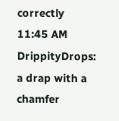correctly
11:45 AM DrippityDrops: a drap with a chamfer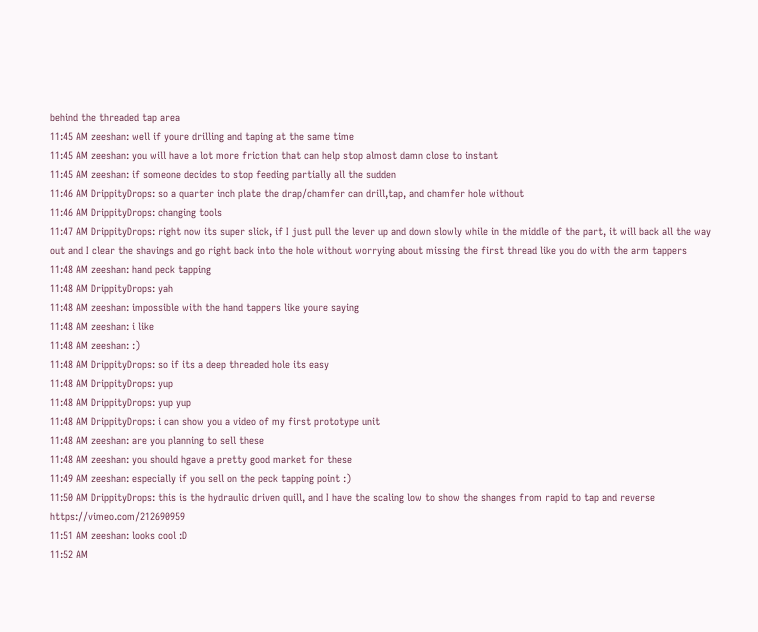behind the threaded tap area
11:45 AM zeeshan: well if youre drilling and taping at the same time
11:45 AM zeeshan: you will have a lot more friction that can help stop almost damn close to instant
11:45 AM zeeshan: if someone decides to stop feeding partially all the sudden
11:46 AM DrippityDrops: so a quarter inch plate the drap/chamfer can drill,tap, and chamfer hole without
11:46 AM DrippityDrops: changing tools
11:47 AM DrippityDrops: right now its super slick, if I just pull the lever up and down slowly while in the middle of the part, it will back all the way out and I clear the shavings and go right back into the hole without worrying about missing the first thread like you do with the arm tappers
11:48 AM zeeshan: hand peck tapping
11:48 AM DrippityDrops: yah
11:48 AM zeeshan: impossible with the hand tappers like youre saying
11:48 AM zeeshan: i like
11:48 AM zeeshan: :)
11:48 AM DrippityDrops: so if its a deep threaded hole its easy
11:48 AM DrippityDrops: yup
11:48 AM DrippityDrops: yup yup
11:48 AM DrippityDrops: i can show you a video of my first prototype unit
11:48 AM zeeshan: are you planning to sell these
11:48 AM zeeshan: you should hgave a pretty good market for these
11:49 AM zeeshan: especially if you sell on the peck tapping point :)
11:50 AM DrippityDrops: this is the hydraulic driven quill, and I have the scaling low to show the shanges from rapid to tap and reverse https://vimeo.com/212690959
11:51 AM zeeshan: looks cool :D
11:52 AM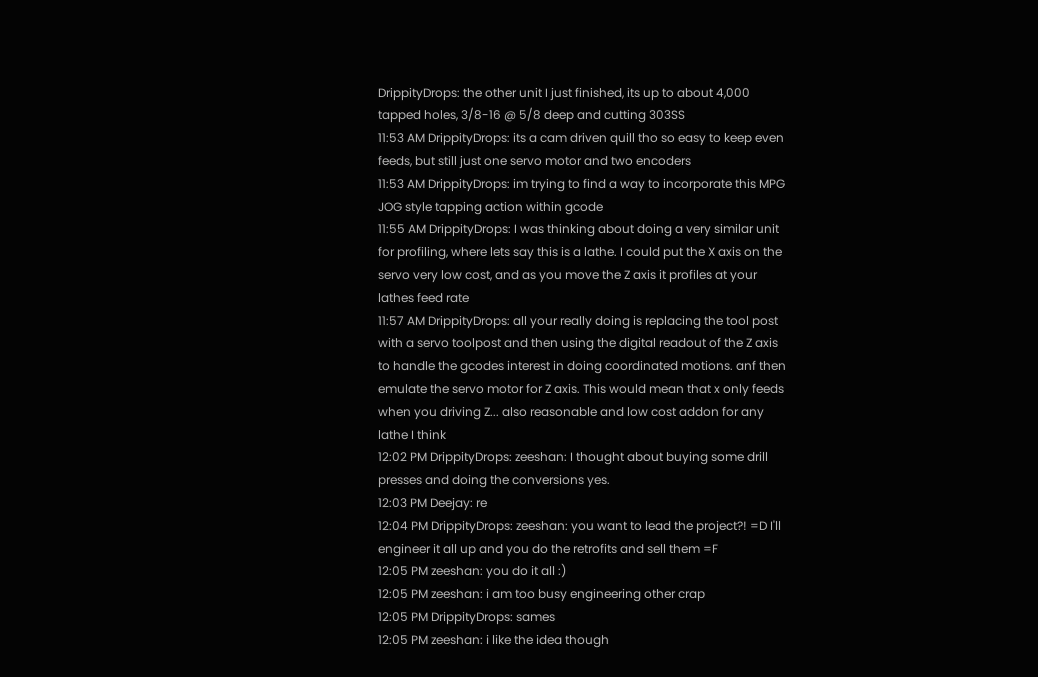DrippityDrops: the other unit I just finished, its up to about 4,000 tapped holes, 3/8-16 @ 5/8 deep and cutting 303SS
11:53 AM DrippityDrops: its a cam driven quill tho so easy to keep even feeds, but still just one servo motor and two encoders
11:53 AM DrippityDrops: im trying to find a way to incorporate this MPG JOG style tapping action within gcode
11:55 AM DrippityDrops: I was thinking about doing a very similar unit for profiling, where lets say this is a lathe. I could put the X axis on the servo very low cost, and as you move the Z axis it profiles at your lathes feed rate
11:57 AM DrippityDrops: all your really doing is replacing the tool post with a servo toolpost and then using the digital readout of the Z axis to handle the gcodes interest in doing coordinated motions. anf then emulate the servo motor for Z axis. This would mean that x only feeds when you driving Z... also reasonable and low cost addon for any lathe I think
12:02 PM DrippityDrops: zeeshan: I thought about buying some drill presses and doing the conversions yes.
12:03 PM Deejay: re
12:04 PM DrippityDrops: zeeshan: you want to lead the project?! =D I'll engineer it all up and you do the retrofits and sell them =F
12:05 PM zeeshan: you do it all :)
12:05 PM zeeshan: i am too busy engineering other crap
12:05 PM DrippityDrops: sames
12:05 PM zeeshan: i like the idea though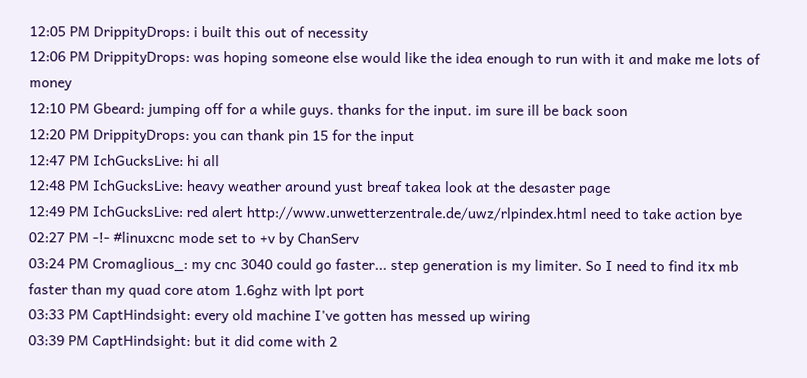12:05 PM DrippityDrops: i built this out of necessity
12:06 PM DrippityDrops: was hoping someone else would like the idea enough to run with it and make me lots of money
12:10 PM Gbeard: jumping off for a while guys. thanks for the input. im sure ill be back soon
12:20 PM DrippityDrops: you can thank pin 15 for the input
12:47 PM IchGucksLive: hi all
12:48 PM IchGucksLive: heavy weather around yust breaf takea look at the desaster page
12:49 PM IchGucksLive: red alert http://www.unwetterzentrale.de/uwz/rlpindex.html need to take action bye
02:27 PM -!- #linuxcnc mode set to +v by ChanServ
03:24 PM Cromaglious_: my cnc 3040 could go faster... step generation is my limiter. So I need to find itx mb faster than my quad core atom 1.6ghz with lpt port
03:33 PM CaptHindsight: every old machine I've gotten has messed up wiring
03:39 PM CaptHindsight: but it did come with 2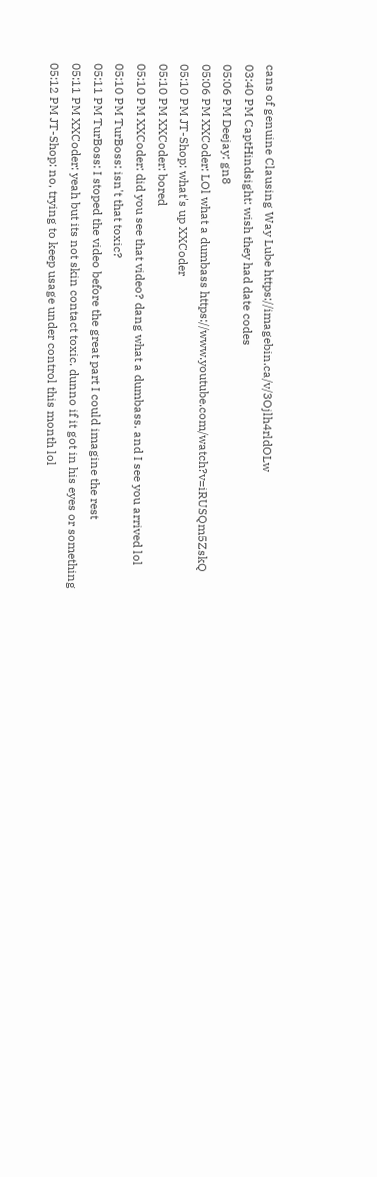cans of genuine Clausing Way Lube https://imagebin.ca/v/3Ojlh4rldOLw
03:40 PM CaptHindsight: wish they had date codes
05:06 PM Deejay: gn8
05:06 PM XXCoder: LOl what a dumbass https://www.youtube.com/watch?v=iRUSQm5ZskQ
05:10 PM JT-Shop: what's up XXCoder
05:10 PM XXCoder: bored
05:10 PM XXCoder: did you see that video? dang what a dumbass. and I see you arrived lol
05:10 PM TurBoss: isn't that toxic?
05:11 PM TurBoss: I stoped the video before the great part I could imagine the rest
05:11 PM XXCoder: yeah but its not skin contact toxic. dunno if it got in his eyes or something
05:12 PM JT-Shop: no, trying to keep usage under control this month lol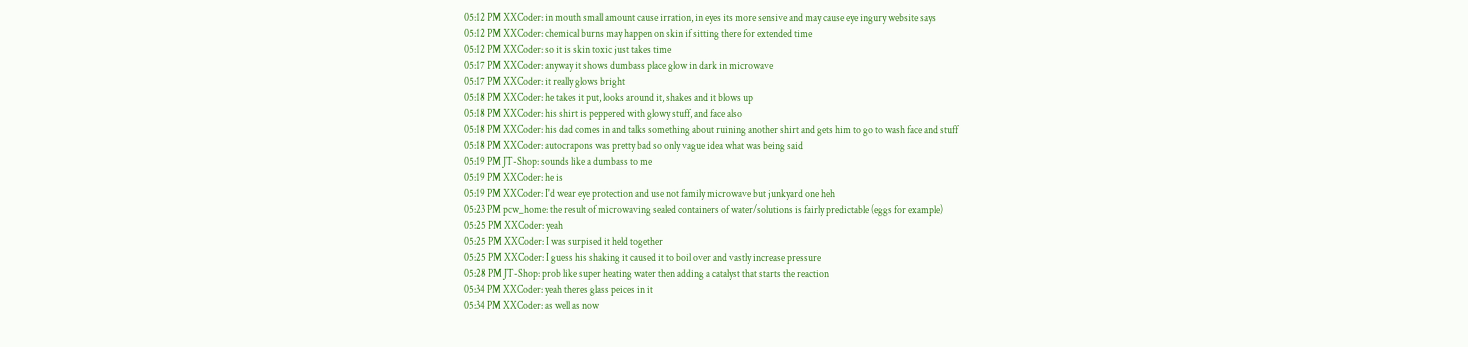05:12 PM XXCoder: in mouth small amount cause irration, in eyes its more sensive and may cause eye ingury website says
05:12 PM XXCoder: chemical burns may happen on skin if sitting there for extended time
05:12 PM XXCoder: so it is skin toxic just takes time
05:17 PM XXCoder: anyway it shows dumbass place glow in dark in microwave
05:17 PM XXCoder: it really glows bright
05:18 PM XXCoder: he takes it put, looks around it, shakes and it blows up
05:18 PM XXCoder: his shirt is peppered with glowy stuff, and face also
05:18 PM XXCoder: his dad comes in and talks something about ruining another shirt and gets him to go to wash face and stuff
05:18 PM XXCoder: autocrapons was pretty bad so only vague idea what was being said
05:19 PM JT-Shop: sounds like a dumbass to me
05:19 PM XXCoder: he is
05:19 PM XXCoder: I'd wear eye protection and use not family microwave but junkyard one heh
05:23 PM pcw_home: the result of microwaving sealed containers of water/solutions is fairly predictable (eggs for example)
05:25 PM XXCoder: yeah
05:25 PM XXCoder: I was surpised it held together
05:25 PM XXCoder: I guess his shaking it caused it to boil over and vastly increase pressure
05:28 PM JT-Shop: prob like super heating water then adding a catalyst that starts the reaction
05:34 PM XXCoder: yeah theres glass peices in it
05:34 PM XXCoder: as well as now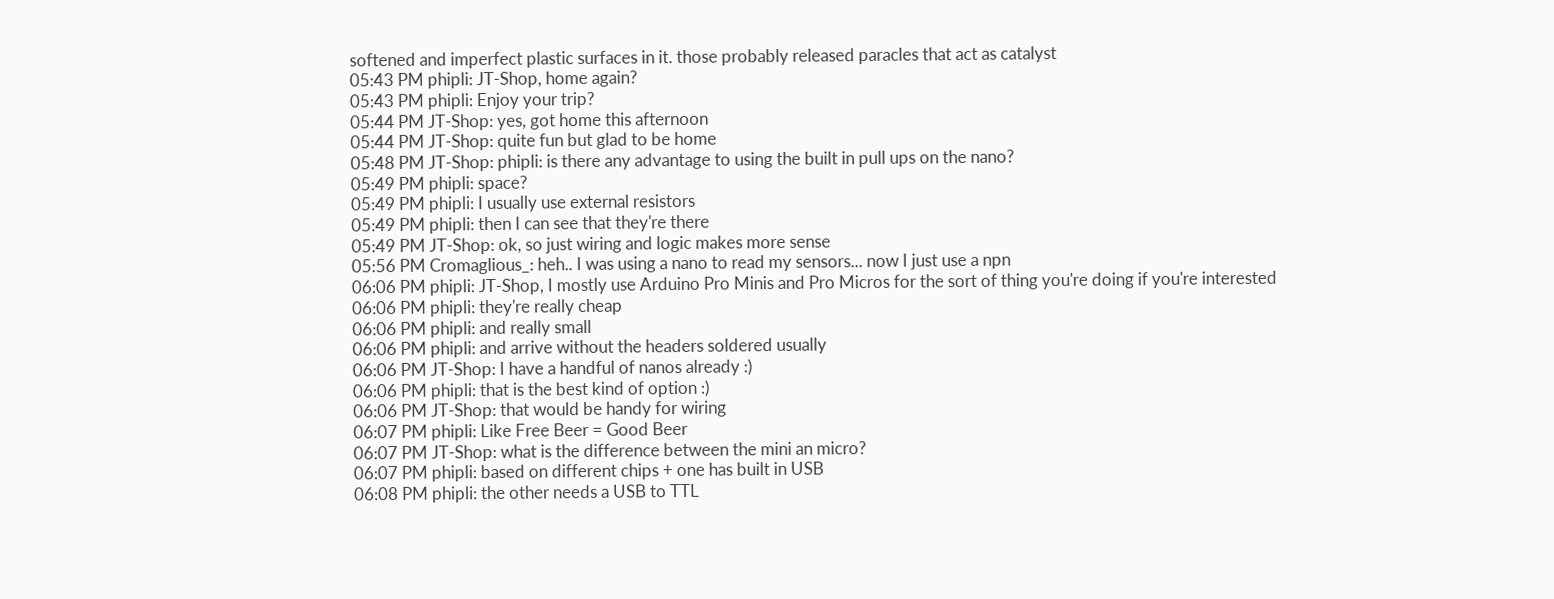softened and imperfect plastic surfaces in it. those probably released paracles that act as catalyst
05:43 PM phipli: JT-Shop, home again?
05:43 PM phipli: Enjoy your trip?
05:44 PM JT-Shop: yes, got home this afternoon
05:44 PM JT-Shop: quite fun but glad to be home
05:48 PM JT-Shop: phipli: is there any advantage to using the built in pull ups on the nano?
05:49 PM phipli: space?
05:49 PM phipli: I usually use external resistors
05:49 PM phipli: then I can see that they're there
05:49 PM JT-Shop: ok, so just wiring and logic makes more sense
05:56 PM Cromaglious_: heh.. I was using a nano to read my sensors... now I just use a npn
06:06 PM phipli: JT-Shop, I mostly use Arduino Pro Minis and Pro Micros for the sort of thing you're doing if you're interested
06:06 PM phipli: they're really cheap
06:06 PM phipli: and really small
06:06 PM phipli: and arrive without the headers soldered usually
06:06 PM JT-Shop: I have a handful of nanos already :)
06:06 PM phipli: that is the best kind of option :)
06:06 PM JT-Shop: that would be handy for wiring
06:07 PM phipli: Like Free Beer = Good Beer
06:07 PM JT-Shop: what is the difference between the mini an micro?
06:07 PM phipli: based on different chips + one has built in USB
06:08 PM phipli: the other needs a USB to TTL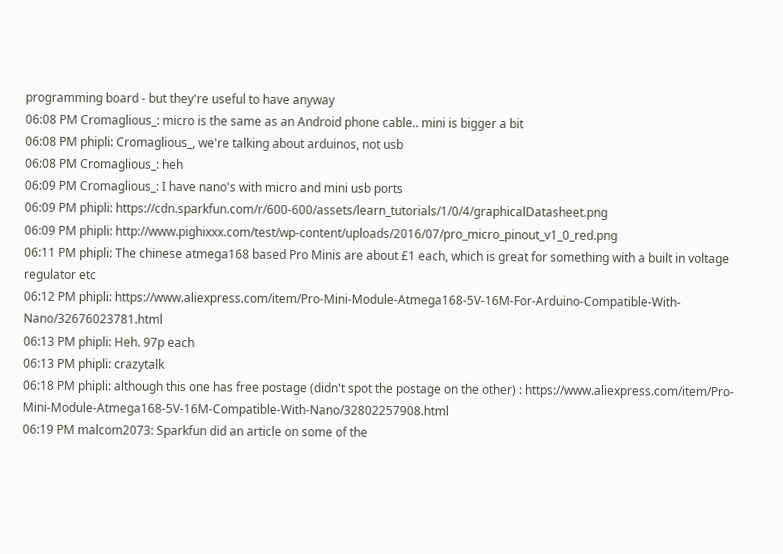programming board - but they're useful to have anyway
06:08 PM Cromaglious_: micro is the same as an Android phone cable.. mini is bigger a bit
06:08 PM phipli: Cromaglious_, we're talking about arduinos, not usb
06:08 PM Cromaglious_: heh
06:09 PM Cromaglious_: I have nano's with micro and mini usb ports
06:09 PM phipli: https://cdn.sparkfun.com/r/600-600/assets/learn_tutorials/1/0/4/graphicalDatasheet.png
06:09 PM phipli: http://www.pighixxx.com/test/wp-content/uploads/2016/07/pro_micro_pinout_v1_0_red.png
06:11 PM phipli: The chinese atmega168 based Pro Minis are about £1 each, which is great for something with a built in voltage regulator etc
06:12 PM phipli: https://www.aliexpress.com/item/Pro-Mini-Module-Atmega168-5V-16M-For-Arduino-Compatible-With-Nano/32676023781.html
06:13 PM phipli: Heh. 97p each
06:13 PM phipli: crazytalk
06:18 PM phipli: although this one has free postage (didn't spot the postage on the other) : https://www.aliexpress.com/item/Pro-Mini-Module-Atmega168-5V-16M-Compatible-With-Nano/32802257908.html
06:19 PM malcom2073: Sparkfun did an article on some of the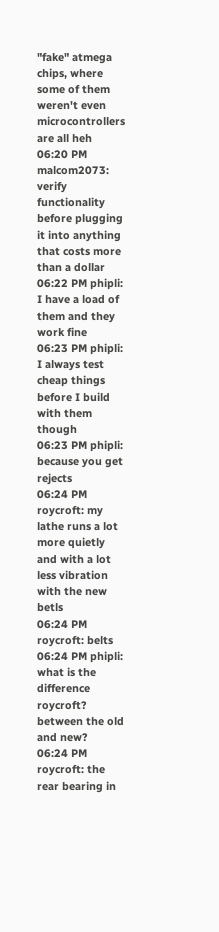"fake" atmega chips, where some of them weren't even microcontrollers are all heh
06:20 PM malcom2073: verify functionality before plugging it into anything that costs more than a dollar
06:22 PM phipli: I have a load of them and they work fine
06:23 PM phipli: I always test cheap things before I build with them though
06:23 PM phipli: because you get rejects
06:24 PM roycroft: my lathe runs a lot more quietly and with a lot less vibration with the new betls
06:24 PM roycroft: belts
06:24 PM phipli: what is the difference roycroft? between the old and new?
06:24 PM roycroft: the rear bearing in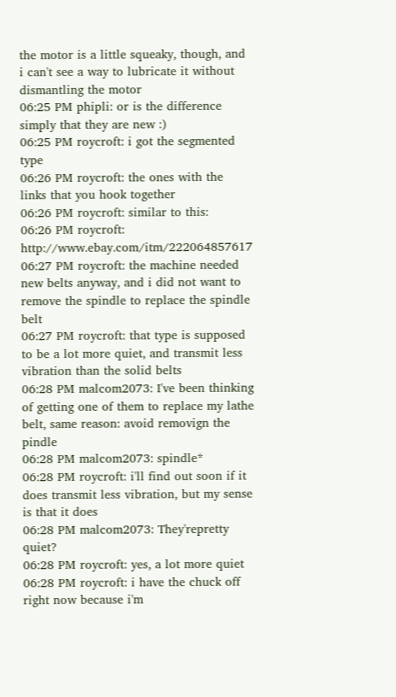the motor is a little squeaky, though, and i can't see a way to lubricate it without dismantling the motor
06:25 PM phipli: or is the difference simply that they are new :)
06:25 PM roycroft: i got the segmented type
06:26 PM roycroft: the ones with the links that you hook together
06:26 PM roycroft: similar to this:
06:26 PM roycroft: http://www.ebay.com/itm/222064857617
06:27 PM roycroft: the machine needed new belts anyway, and i did not want to remove the spindle to replace the spindle belt
06:27 PM roycroft: that type is supposed to be a lot more quiet, and transmit less vibration than the solid belts
06:28 PM malcom2073: I've been thinking of getting one of them to replace my lathe belt, same reason: avoid removign the pindle
06:28 PM malcom2073: spindle*
06:28 PM roycroft: i'll find out soon if it does transmit less vibration, but my sense is that it does
06:28 PM malcom2073: They'repretty quiet?
06:28 PM roycroft: yes, a lot more quiet
06:28 PM roycroft: i have the chuck off right now because i'm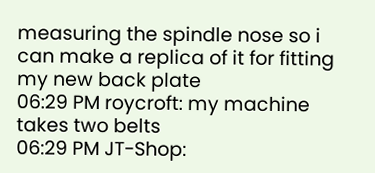measuring the spindle nose so i can make a replica of it for fitting my new back plate
06:29 PM roycroft: my machine takes two belts
06:29 PM JT-Shop: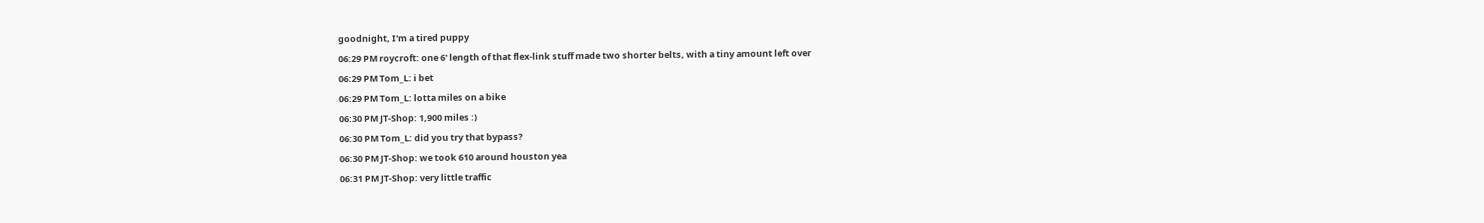goodnight, I'm a tired puppy
06:29 PM roycroft: one 6' length of that flex-link stuff made two shorter belts, with a tiny amount left over
06:29 PM Tom_L: i bet
06:29 PM Tom_L: lotta miles on a bike
06:30 PM JT-Shop: 1,900 miles :)
06:30 PM Tom_L: did you try that bypass?
06:30 PM JT-Shop: we took 610 around houston yea
06:31 PM JT-Shop: very little traffic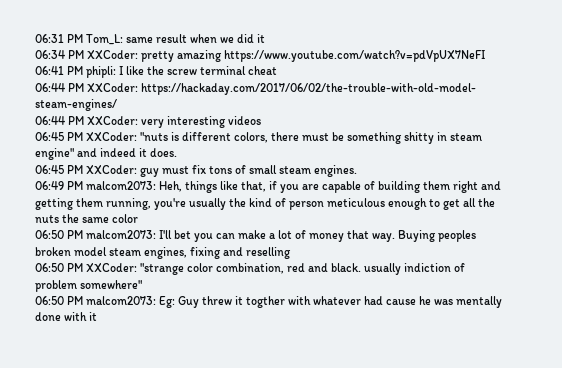06:31 PM Tom_L: same result when we did it
06:34 PM XXCoder: pretty amazing https://www.youtube.com/watch?v=pdVpUX7NeFI
06:41 PM phipli: I like the screw terminal cheat
06:44 PM XXCoder: https://hackaday.com/2017/06/02/the-trouble-with-old-model-steam-engines/
06:44 PM XXCoder: very interesting videos
06:45 PM XXCoder: "nuts is different colors, there must be something shitty in steam engine" and indeed it does.
06:45 PM XXCoder: guy must fix tons of small steam engines.
06:49 PM malcom2073: Heh, things like that, if you are capable of building them right and getting them running, you're usually the kind of person meticulous enough to get all the nuts the same color
06:50 PM malcom2073: I'll bet you can make a lot of money that way. Buying peoples broken model steam engines, fixing and reselling
06:50 PM XXCoder: "strange color combination, red and black. usually indiction of problem somewhere"
06:50 PM malcom2073: Eg: Guy threw it togther with whatever had cause he was mentally done with it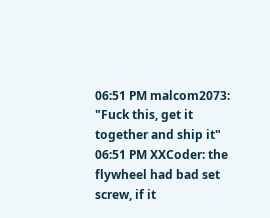06:51 PM malcom2073: "Fuck this, get it together and ship it"
06:51 PM XXCoder: the flywheel had bad set screw, if it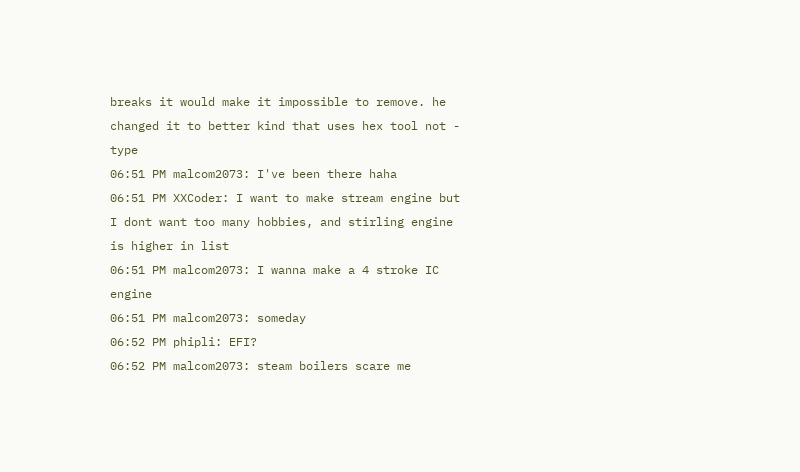breaks it would make it impossible to remove. he changed it to better kind that uses hex tool not - type
06:51 PM malcom2073: I've been there haha
06:51 PM XXCoder: I want to make stream engine but I dont want too many hobbies, and stirling engine is higher in list
06:51 PM malcom2073: I wanna make a 4 stroke IC engine
06:51 PM malcom2073: someday
06:52 PM phipli: EFI?
06:52 PM malcom2073: steam boilers scare me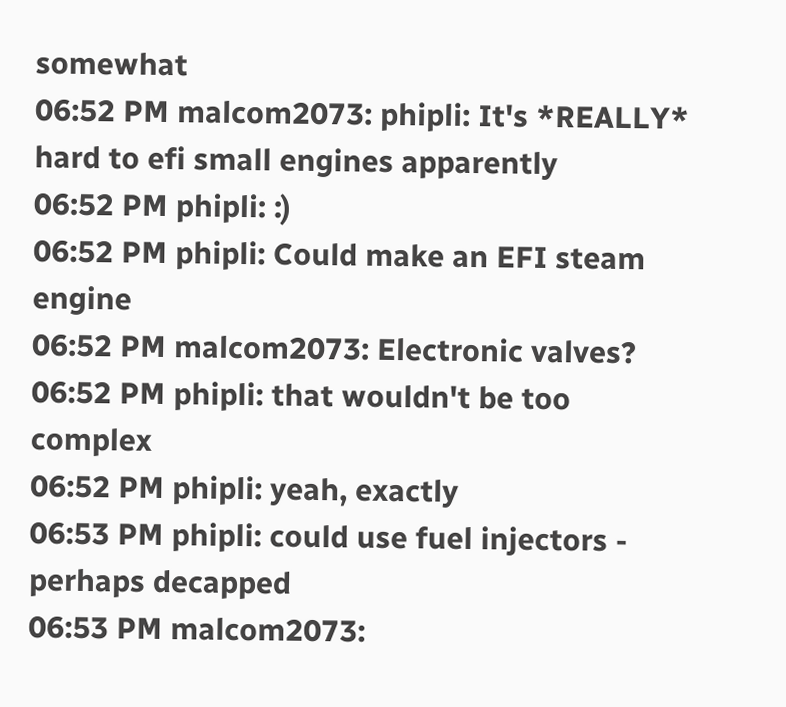somewhat
06:52 PM malcom2073: phipli: It's *REALLY* hard to efi small engines apparently
06:52 PM phipli: :)
06:52 PM phipli: Could make an EFI steam engine
06:52 PM malcom2073: Electronic valves?
06:52 PM phipli: that wouldn't be too complex
06:52 PM phipli: yeah, exactly
06:53 PM phipli: could use fuel injectors - perhaps decapped
06:53 PM malcom2073: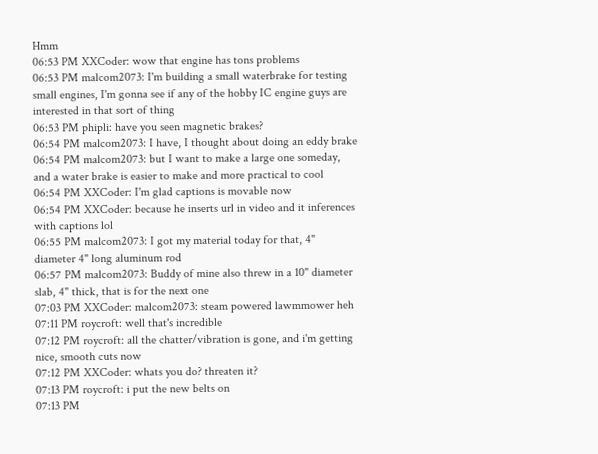Hmm
06:53 PM XXCoder: wow that engine has tons problems
06:53 PM malcom2073: I'm building a small waterbrake for testing small engines, I'm gonna see if any of the hobby IC engine guys are interested in that sort of thing
06:53 PM phipli: have you seen magnetic brakes?
06:54 PM malcom2073: I have, I thought about doing an eddy brake
06:54 PM malcom2073: but I want to make a large one someday, and a water brake is easier to make and more practical to cool
06:54 PM XXCoder: I'm glad captions is movable now
06:54 PM XXCoder: because he inserts url in video and it inferences with captions lol
06:55 PM malcom2073: I got my material today for that, 4" diameter 4" long aluminum rod
06:57 PM malcom2073: Buddy of mine also threw in a 10" diameter slab, 4" thick, that is for the next one
07:03 PM XXCoder: malcom2073: steam powered lawmmower heh
07:11 PM roycroft: well that's incredible
07:12 PM roycroft: all the chatter/vibration is gone, and i'm getting nice, smooth cuts now
07:12 PM XXCoder: whats you do? threaten it?
07:13 PM roycroft: i put the new belts on
07:13 PM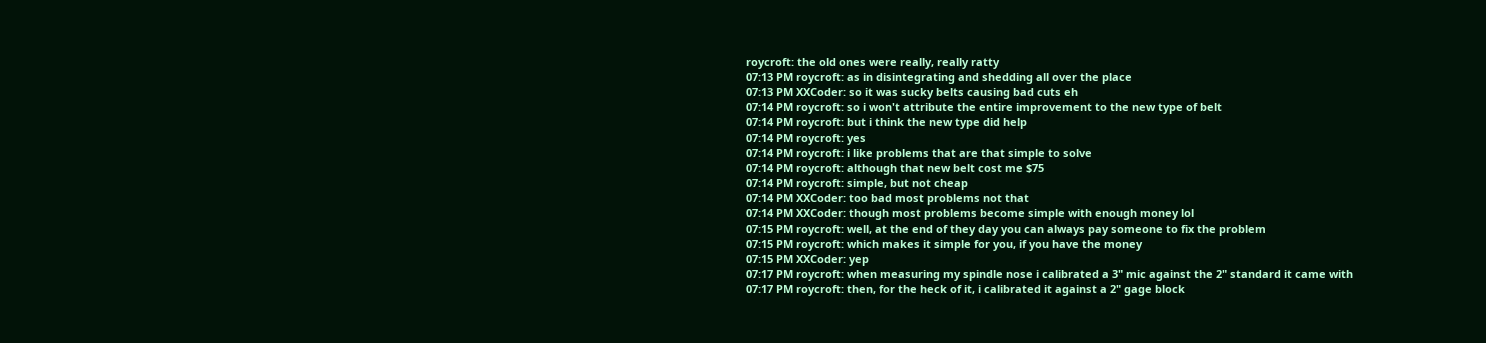roycroft: the old ones were really, really ratty
07:13 PM roycroft: as in disintegrating and shedding all over the place
07:13 PM XXCoder: so it was sucky belts causing bad cuts eh
07:14 PM roycroft: so i won't attribute the entire improvement to the new type of belt
07:14 PM roycroft: but i think the new type did help
07:14 PM roycroft: yes
07:14 PM roycroft: i like problems that are that simple to solve
07:14 PM roycroft: although that new belt cost me $75
07:14 PM roycroft: simple, but not cheap
07:14 PM XXCoder: too bad most problems not that
07:14 PM XXCoder: though most problems become simple with enough money lol
07:15 PM roycroft: well, at the end of they day you can always pay someone to fix the problem
07:15 PM roycroft: which makes it simple for you, if you have the money
07:15 PM XXCoder: yep
07:17 PM roycroft: when measuring my spindle nose i calibrated a 3" mic against the 2" standard it came with
07:17 PM roycroft: then, for the heck of it, i calibrated it against a 2" gage block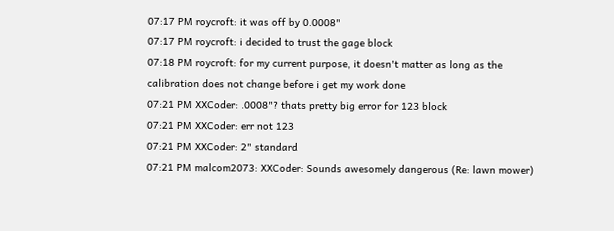07:17 PM roycroft: it was off by 0.0008"
07:17 PM roycroft: i decided to trust the gage block
07:18 PM roycroft: for my current purpose, it doesn't matter as long as the calibration does not change before i get my work done
07:21 PM XXCoder: .0008"? thats pretty big error for 123 block
07:21 PM XXCoder: err not 123
07:21 PM XXCoder: 2" standard
07:21 PM malcom2073: XXCoder: Sounds awesomely dangerous (Re: lawn mower)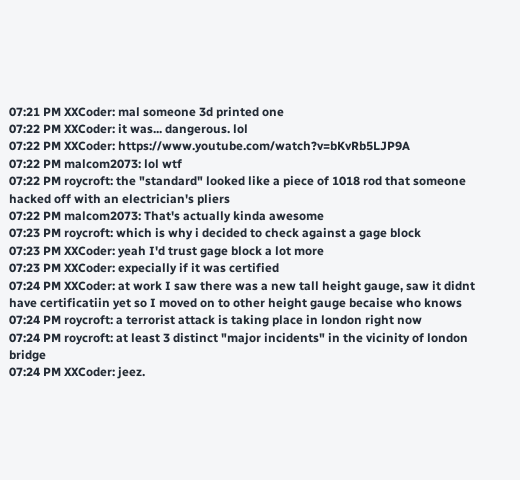07:21 PM XXCoder: mal someone 3d printed one
07:22 PM XXCoder: it was... dangerous. lol
07:22 PM XXCoder: https://www.youtube.com/watch?v=bKvRb5LJP9A
07:22 PM malcom2073: lol wtf
07:22 PM roycroft: the "standard" looked like a piece of 1018 rod that someone hacked off with an electrician's pliers
07:22 PM malcom2073: That's actually kinda awesome
07:23 PM roycroft: which is why i decided to check against a gage block
07:23 PM XXCoder: yeah I'd trust gage block a lot more
07:23 PM XXCoder: expecially if it was certified
07:24 PM XXCoder: at work I saw there was a new tall height gauge, saw it didnt have certificatiin yet so I moved on to other height gauge becaise who knows
07:24 PM roycroft: a terrorist attack is taking place in london right now
07:24 PM roycroft: at least 3 distinct "major incidents" in the vicinity of london bridge
07:24 PM XXCoder: jeez.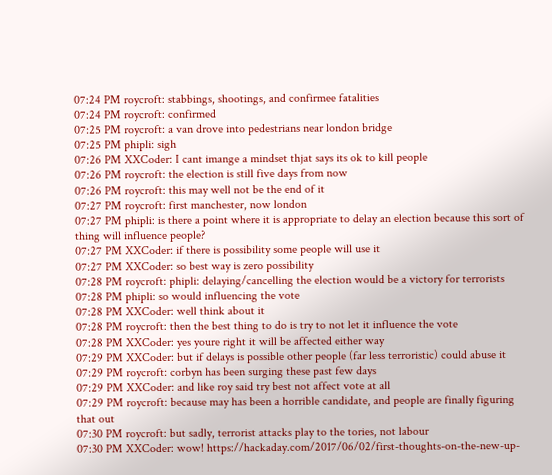07:24 PM roycroft: stabbings, shootings, and confirmee fatalities
07:24 PM roycroft: confirmed
07:25 PM roycroft: a van drove into pedestrians near london bridge
07:25 PM phipli: sigh
07:26 PM XXCoder: I cant imange a mindset thjat says its ok to kill people
07:26 PM roycroft: the election is still five days from now
07:26 PM roycroft: this may well not be the end of it
07:27 PM roycroft: first manchester, now london
07:27 PM phipli: is there a point where it is appropriate to delay an election because this sort of thing will influence people?
07:27 PM XXCoder: if there is possibility some people will use it
07:27 PM XXCoder: so best way is zero possibility
07:28 PM roycroft: phipli: delaying/cancelling the election would be a victory for terrorists
07:28 PM phipli: so would influencing the vote
07:28 PM XXCoder: well think about it
07:28 PM roycroft: then the best thing to do is try to not let it influence the vote
07:28 PM XXCoder: yes youre right it will be affected either way
07:29 PM XXCoder: but if delays is possible other people (far less terroristic) could abuse it
07:29 PM roycroft: corbyn has been surging these past few days
07:29 PM XXCoder: and like roy said try best not affect vote at all
07:29 PM roycroft: because may has been a horrible candidate, and people are finally figuring that out
07:30 PM roycroft: but sadly, terrorist attacks play to the tories, not labour
07:30 PM XXCoder: wow! https://hackaday.com/2017/06/02/first-thoughts-on-the-new-up-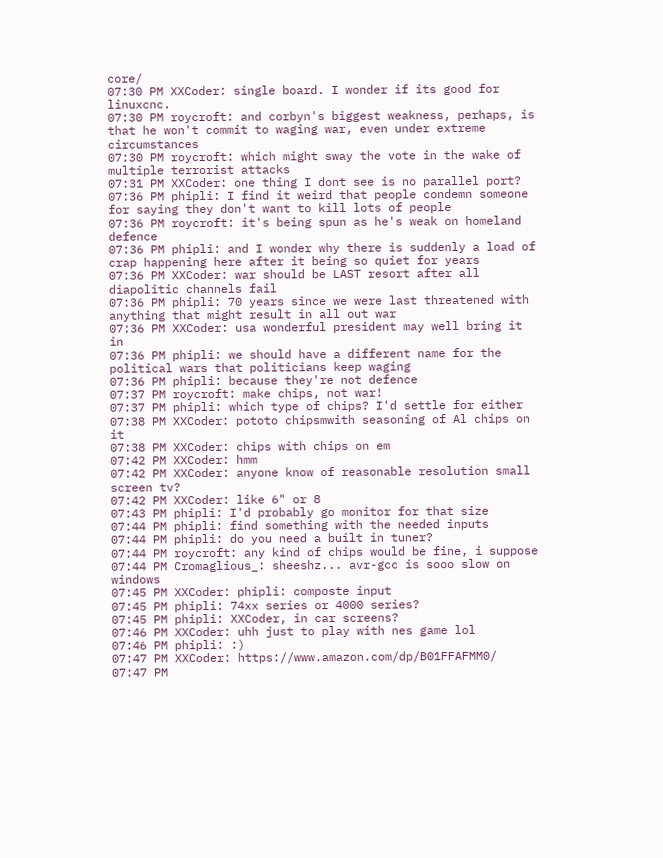core/
07:30 PM XXCoder: single board. I wonder if its good for linuxcnc.
07:30 PM roycroft: and corbyn's biggest weakness, perhaps, is that he won't commit to waging war, even under extreme circumstances
07:30 PM roycroft: which might sway the vote in the wake of multiple terrorist attacks
07:31 PM XXCoder: one thing I dont see is no parallel port?
07:36 PM phipli: I find it weird that people condemn someone for saying they don't want to kill lots of people
07:36 PM roycroft: it's being spun as he's weak on homeland defence
07:36 PM phipli: and I wonder why there is suddenly a load of crap happening here after it being so quiet for years
07:36 PM XXCoder: war should be LAST resort after all diapolitic channels fail
07:36 PM phipli: 70 years since we were last threatened with anything that might result in all out war
07:36 PM XXCoder: usa wonderful president may well bring it in
07:36 PM phipli: we should have a different name for the political wars that politicians keep waging
07:36 PM phipli: because they're not defence
07:37 PM roycroft: make chips, not war!
07:37 PM phipli: which type of chips? I'd settle for either
07:38 PM XXCoder: pototo chipsmwith seasoning of Al chips on it
07:38 PM XXCoder: chips with chips on em
07:42 PM XXCoder: hmm
07:42 PM XXCoder: anyone know of reasonable resolution small screen tv?
07:42 PM XXCoder: like 6" or 8
07:43 PM phipli: I'd probably go monitor for that size
07:44 PM phipli: find something with the needed inputs
07:44 PM phipli: do you need a built in tuner?
07:44 PM roycroft: any kind of chips would be fine, i suppose
07:44 PM Cromaglious_: sheeshz... avr-gcc is sooo slow on windows
07:45 PM XXCoder: phipli: composte input
07:45 PM phipli: 74xx series or 4000 series?
07:45 PM phipli: XXCoder, in car screens?
07:46 PM XXCoder: uhh just to play with nes game lol
07:46 PM phipli: :)
07:47 PM XXCoder: https://www.amazon.com/dp/B01FFAFMM0/
07:47 PM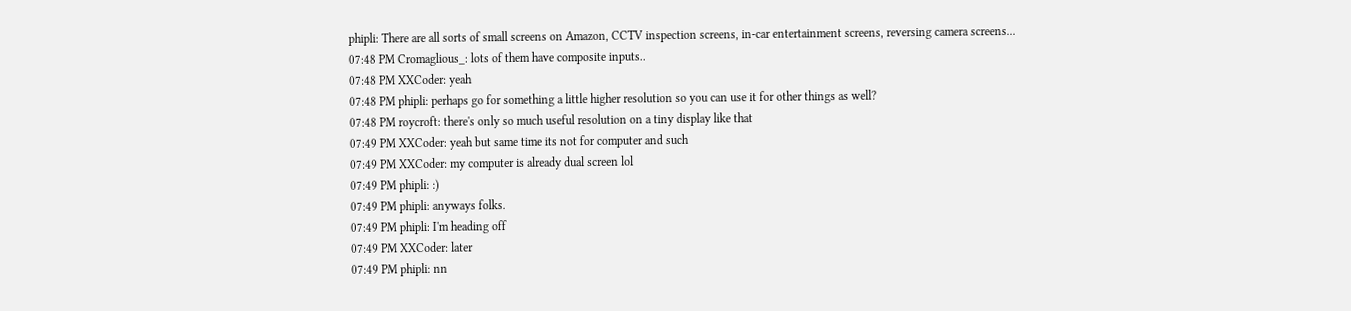phipli: There are all sorts of small screens on Amazon, CCTV inspection screens, in-car entertainment screens, reversing camera screens...
07:48 PM Cromaglious_: lots of them have composite inputs..
07:48 PM XXCoder: yeah
07:48 PM phipli: perhaps go for something a little higher resolution so you can use it for other things as well?
07:48 PM roycroft: there's only so much useful resolution on a tiny display like that
07:49 PM XXCoder: yeah but same time its not for computer and such
07:49 PM XXCoder: my computer is already dual screen lol
07:49 PM phipli: :)
07:49 PM phipli: anyways folks.
07:49 PM phipli: I'm heading off
07:49 PM XXCoder: later
07:49 PM phipli: nn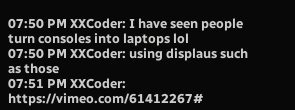07:50 PM XXCoder: I have seen people turn consoles into laptops lol
07:50 PM XXCoder: using displaus such as those
07:51 PM XXCoder: https://vimeo.com/61412267#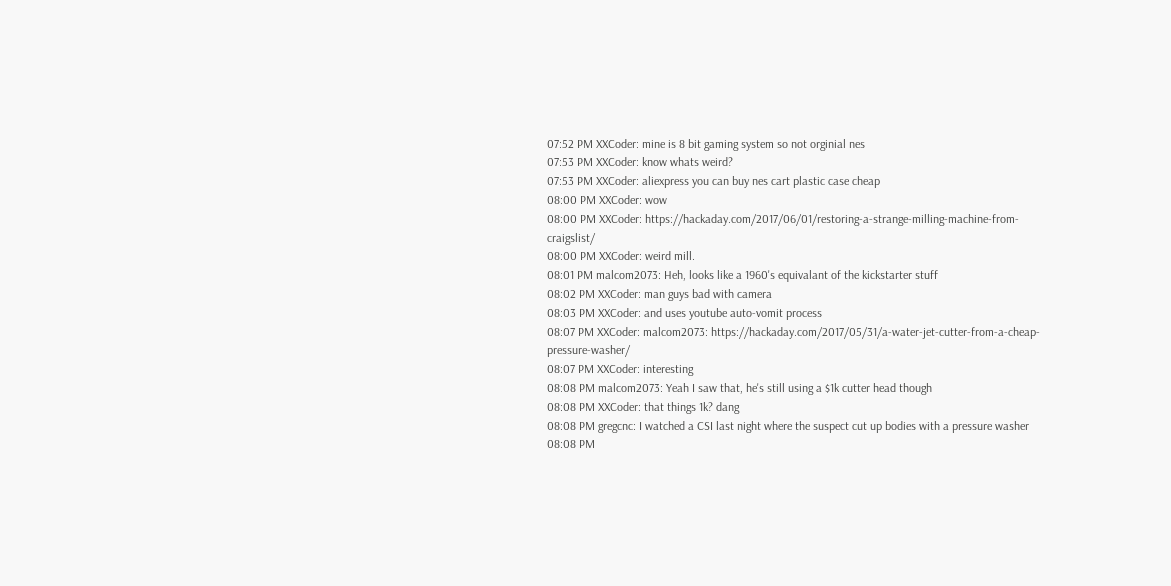07:52 PM XXCoder: mine is 8 bit gaming system so not orginial nes
07:53 PM XXCoder: know whats weird?
07:53 PM XXCoder: aliexpress you can buy nes cart plastic case cheap
08:00 PM XXCoder: wow
08:00 PM XXCoder: https://hackaday.com/2017/06/01/restoring-a-strange-milling-machine-from-craigslist/
08:00 PM XXCoder: weird mill.
08:01 PM malcom2073: Heh, looks like a 1960's equivalant of the kickstarter stuff
08:02 PM XXCoder: man guys bad with camera
08:03 PM XXCoder: and uses youtube auto-vomit process
08:07 PM XXCoder: malcom2073: https://hackaday.com/2017/05/31/a-water-jet-cutter-from-a-cheap-pressure-washer/
08:07 PM XXCoder: interesting
08:08 PM malcom2073: Yeah I saw that, he's still using a $1k cutter head though
08:08 PM XXCoder: that things 1k? dang
08:08 PM gregcnc: I watched a CSI last night where the suspect cut up bodies with a pressure washer
08:08 PM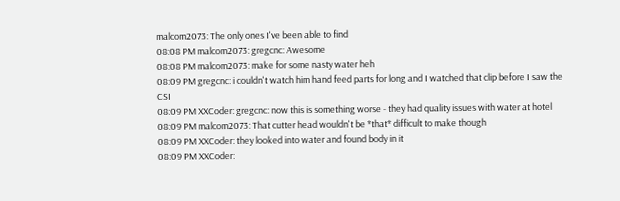malcom2073: The only ones I've been able to find
08:08 PM malcom2073: gregcnc: Awesome
08:08 PM malcom2073: make for some nasty water heh
08:09 PM gregcnc: i couldn't watch him hand feed parts for long and I watched that clip before I saw the CSI
08:09 PM XXCoder: gregcnc: now this is something worse - they had quality issues with water at hotel
08:09 PM malcom2073: That cutter head wouldn't be *that* difficult to make though
08:09 PM XXCoder: they looked into water and found body in it
08:09 PM XXCoder: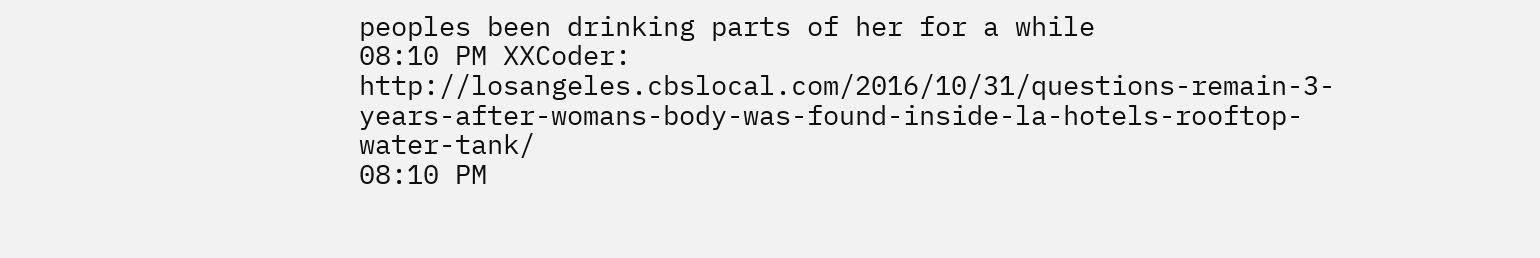peoples been drinking parts of her for a while
08:10 PM XXCoder: http://losangeles.cbslocal.com/2016/10/31/questions-remain-3-years-after-womans-body-was-found-inside-la-hotels-rooftop-water-tank/
08:10 PM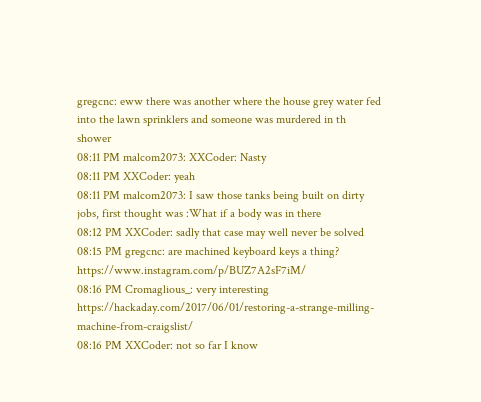gregcnc: eww there was another where the house grey water fed into the lawn sprinklers and someone was murdered in th shower
08:11 PM malcom2073: XXCoder: Nasty
08:11 PM XXCoder: yeah
08:11 PM malcom2073: I saw those tanks being built on dirty jobs, first thought was :What if a body was in there
08:12 PM XXCoder: sadly that case may well never be solved
08:15 PM gregcnc: are machined keyboard keys a thing? https://www.instagram.com/p/BUZ7A2sF7iM/
08:16 PM Cromaglious_: very interesting https://hackaday.com/2017/06/01/restoring-a-strange-milling-machine-from-craigslist/
08:16 PM XXCoder: not so far I know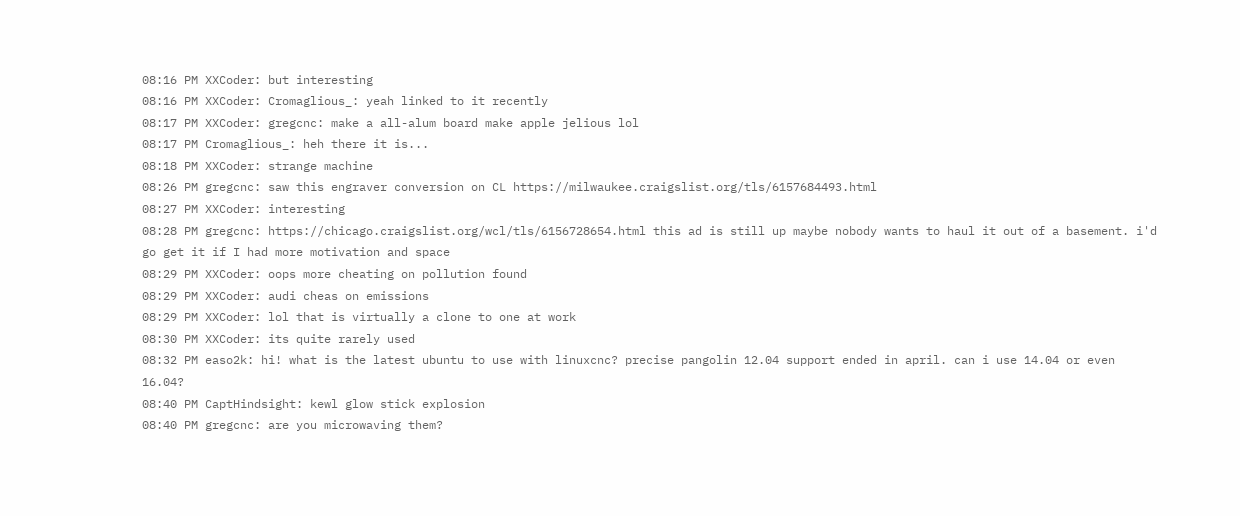08:16 PM XXCoder: but interesting
08:16 PM XXCoder: Cromaglious_: yeah linked to it recently
08:17 PM XXCoder: gregcnc: make a all-alum board make apple jelious lol
08:17 PM Cromaglious_: heh there it is...
08:18 PM XXCoder: strange machine
08:26 PM gregcnc: saw this engraver conversion on CL https://milwaukee.craigslist.org/tls/6157684493.html
08:27 PM XXCoder: interesting
08:28 PM gregcnc: https://chicago.craigslist.org/wcl/tls/6156728654.html this ad is still up maybe nobody wants to haul it out of a basement. i'd go get it if I had more motivation and space
08:29 PM XXCoder: oops more cheating on pollution found
08:29 PM XXCoder: audi cheas on emissions
08:29 PM XXCoder: lol that is virtually a clone to one at work
08:30 PM XXCoder: its quite rarely used
08:32 PM easo2k: hi! what is the latest ubuntu to use with linuxcnc? precise pangolin 12.04 support ended in april. can i use 14.04 or even 16.04?
08:40 PM CaptHindsight: kewl glow stick explosion
08:40 PM gregcnc: are you microwaving them?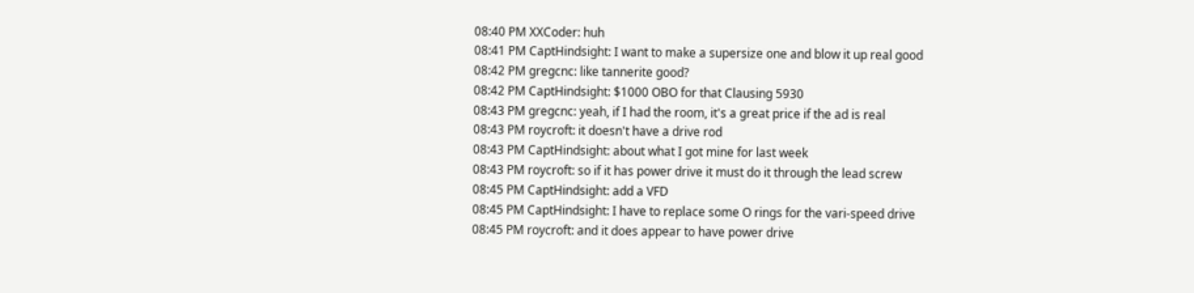08:40 PM XXCoder: huh
08:41 PM CaptHindsight: I want to make a supersize one and blow it up real good
08:42 PM gregcnc: like tannerite good?
08:42 PM CaptHindsight: $1000 OBO for that Clausing 5930
08:43 PM gregcnc: yeah, if I had the room, it's a great price if the ad is real
08:43 PM roycroft: it doesn't have a drive rod
08:43 PM CaptHindsight: about what I got mine for last week
08:43 PM roycroft: so if it has power drive it must do it through the lead screw
08:45 PM CaptHindsight: add a VFD
08:45 PM CaptHindsight: I have to replace some O rings for the vari-speed drive
08:45 PM roycroft: and it does appear to have power drive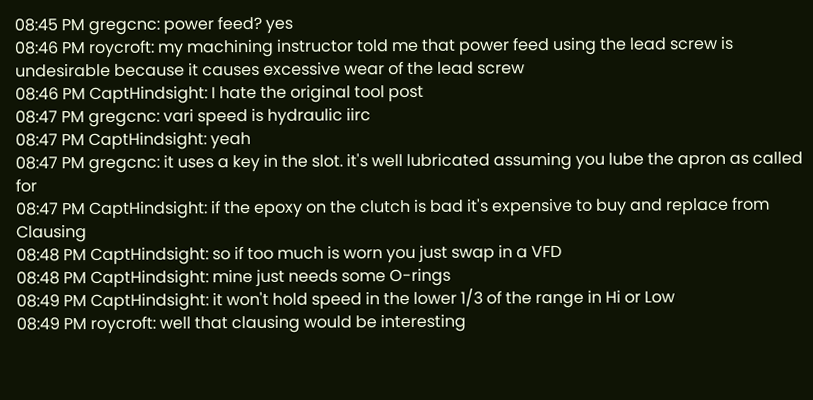08:45 PM gregcnc: power feed? yes
08:46 PM roycroft: my machining instructor told me that power feed using the lead screw is undesirable because it causes excessive wear of the lead screw
08:46 PM CaptHindsight: I hate the original tool post
08:47 PM gregcnc: vari speed is hydraulic iirc
08:47 PM CaptHindsight: yeah
08:47 PM gregcnc: it uses a key in the slot. it's well lubricated assuming you lube the apron as called for
08:47 PM CaptHindsight: if the epoxy on the clutch is bad it's expensive to buy and replace from Clausing
08:48 PM CaptHindsight: so if too much is worn you just swap in a VFD
08:48 PM CaptHindsight: mine just needs some O-rings
08:49 PM CaptHindsight: it won't hold speed in the lower 1/3 of the range in Hi or Low
08:49 PM roycroft: well that clausing would be interesting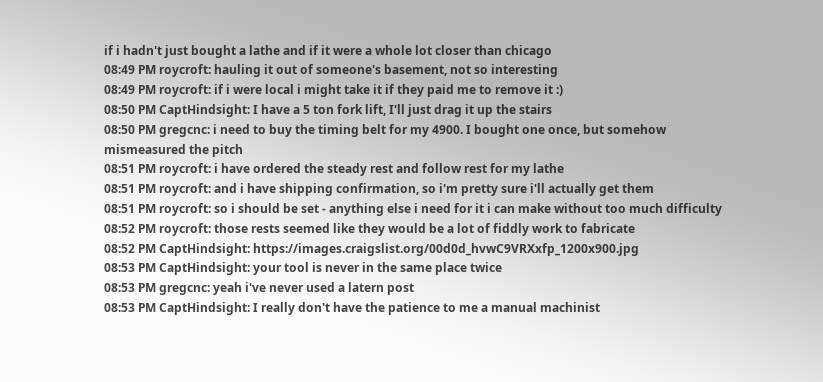if i hadn't just bought a lathe and if it were a whole lot closer than chicago
08:49 PM roycroft: hauling it out of someone's basement, not so interesting
08:49 PM roycroft: if i were local i might take it if they paid me to remove it :)
08:50 PM CaptHindsight: I have a 5 ton fork lift, I'll just drag it up the stairs
08:50 PM gregcnc: i need to buy the timing belt for my 4900. I bought one once, but somehow mismeasured the pitch
08:51 PM roycroft: i have ordered the steady rest and follow rest for my lathe
08:51 PM roycroft: and i have shipping confirmation, so i'm pretty sure i'll actually get them
08:51 PM roycroft: so i should be set - anything else i need for it i can make without too much difficulty
08:52 PM roycroft: those rests seemed like they would be a lot of fiddly work to fabricate
08:52 PM CaptHindsight: https://images.craigslist.org/00d0d_hvwC9VRXxfp_1200x900.jpg
08:53 PM CaptHindsight: your tool is never in the same place twice
08:53 PM gregcnc: yeah i've never used a latern post
08:53 PM CaptHindsight: I really don't have the patience to me a manual machinist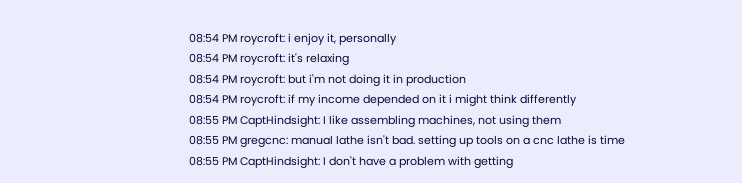08:54 PM roycroft: i enjoy it, personally
08:54 PM roycroft: it's relaxing
08:54 PM roycroft: but i'm not doing it in production
08:54 PM roycroft: if my income depended on it i might think differently
08:55 PM CaptHindsight: I like assembling machines, not using them
08:55 PM gregcnc: manual lathe isn't bad. setting up tools on a cnc lathe is time
08:55 PM CaptHindsight: I don't have a problem with getting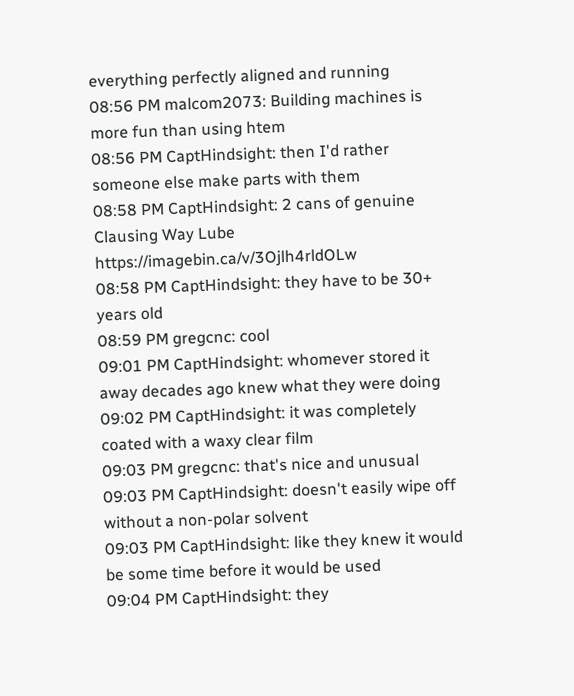everything perfectly aligned and running
08:56 PM malcom2073: Building machines is more fun than using htem
08:56 PM CaptHindsight: then I'd rather someone else make parts with them
08:58 PM CaptHindsight: 2 cans of genuine Clausing Way Lube https://imagebin.ca/v/3Ojlh4rldOLw
08:58 PM CaptHindsight: they have to be 30+ years old
08:59 PM gregcnc: cool
09:01 PM CaptHindsight: whomever stored it away decades ago knew what they were doing
09:02 PM CaptHindsight: it was completely coated with a waxy clear film
09:03 PM gregcnc: that's nice and unusual
09:03 PM CaptHindsight: doesn't easily wipe off without a non-polar solvent
09:03 PM CaptHindsight: like they knew it would be some time before it would be used
09:04 PM CaptHindsight: they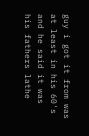guy i got it from was at least in his 60's and he said it was his fathers lathe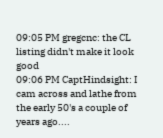09:05 PM gregcnc: the CL listing didn't make it look good
09:06 PM CaptHindsight: I cam across and lathe from the early 50's a couple of years ago....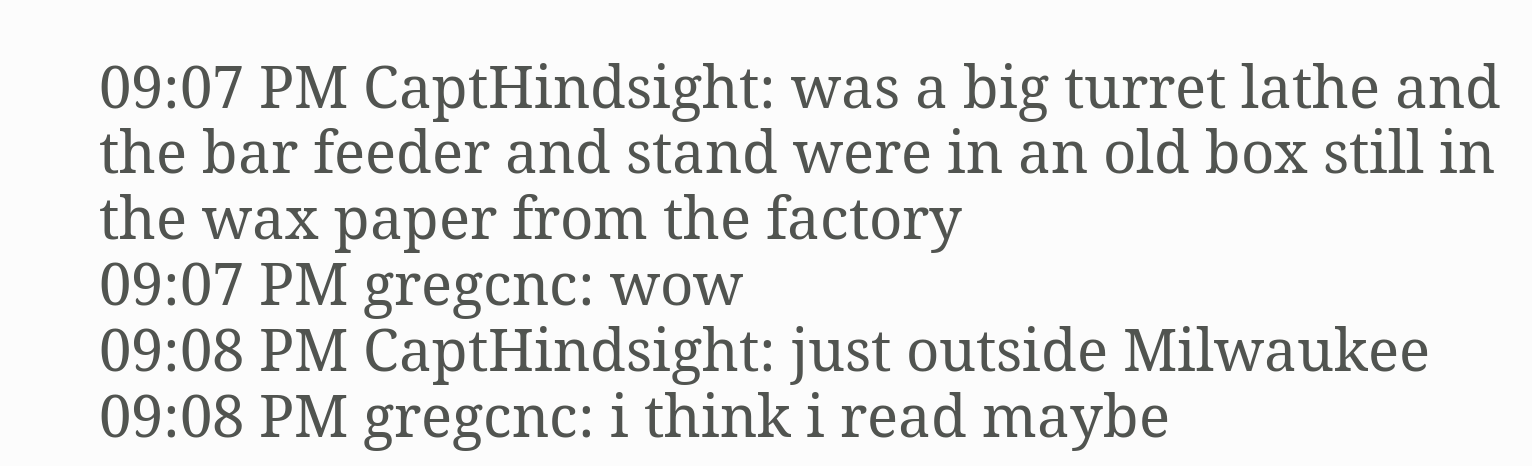09:07 PM CaptHindsight: was a big turret lathe and the bar feeder and stand were in an old box still in the wax paper from the factory
09:07 PM gregcnc: wow
09:08 PM CaptHindsight: just outside Milwaukee
09:08 PM gregcnc: i think i read maybe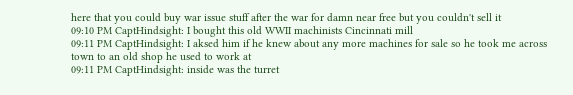here that you could buy war issue stuff after the war for damn near free but you couldn't sell it
09:10 PM CaptHindsight: I bought this old WWII machinists Cincinnati mill
09:11 PM CaptHindsight: I aksed him if he knew about any more machines for sale so he took me across town to an old shop he used to work at
09:11 PM CaptHindsight: inside was the turret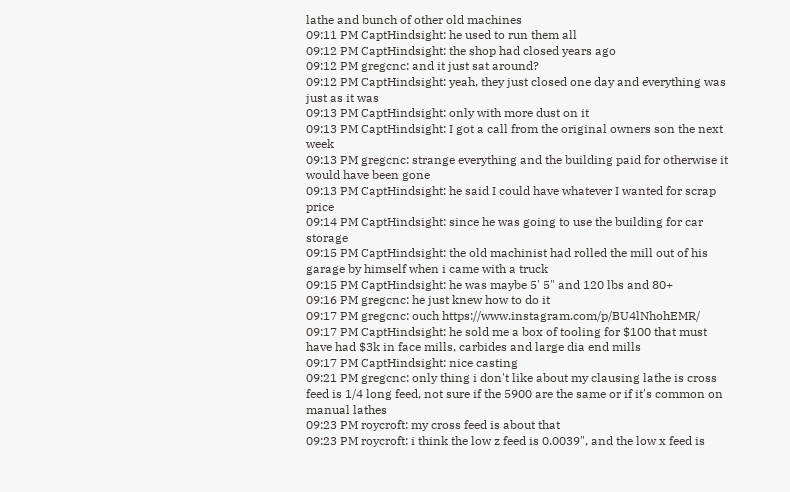lathe and bunch of other old machines
09:11 PM CaptHindsight: he used to run them all
09:12 PM CaptHindsight: the shop had closed years ago
09:12 PM gregcnc: and it just sat around?
09:12 PM CaptHindsight: yeah, they just closed one day and everything was just as it was
09:13 PM CaptHindsight: only with more dust on it
09:13 PM CaptHindsight: I got a call from the original owners son the next week
09:13 PM gregcnc: strange everything and the building paid for otherwise it would have been gone
09:13 PM CaptHindsight: he said I could have whatever I wanted for scrap price
09:14 PM CaptHindsight: since he was going to use the building for car storage
09:15 PM CaptHindsight: the old machinist had rolled the mill out of his garage by himself when i came with a truck
09:15 PM CaptHindsight: he was maybe 5' 5" and 120 lbs and 80+
09:16 PM gregcnc: he just knew how to do it
09:17 PM gregcnc: ouch https://www.instagram.com/p/BU4lNhohEMR/
09:17 PM CaptHindsight: he sold me a box of tooling for $100 that must have had $3k in face mills, carbides and large dia end mills
09:17 PM CaptHindsight: nice casting
09:21 PM gregcnc: only thing i don't like about my clausing lathe is cross feed is 1/4 long feed, not sure if the 5900 are the same or if it's common on manual lathes
09:23 PM roycroft: my cross feed is about that
09:23 PM roycroft: i think the low z feed is 0.0039", and the low x feed is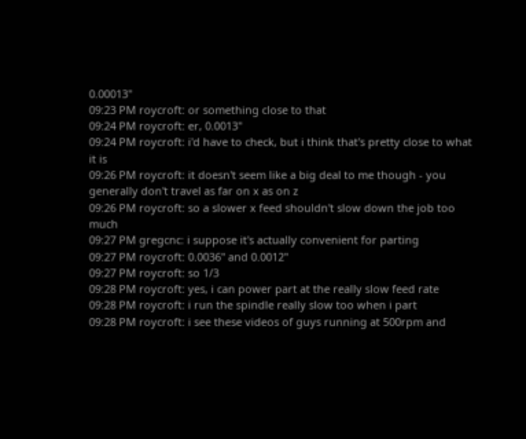0.00013"
09:23 PM roycroft: or something close to that
09:24 PM roycroft: er, 0.0013"
09:24 PM roycroft: i'd have to check, but i think that's pretty close to what it is
09:26 PM roycroft: it doesn't seem like a big deal to me though - you generally don't travel as far on x as on z
09:26 PM roycroft: so a slower x feed shouldn't slow down the job too much
09:27 PM gregcnc: i suppose it's actually convenient for parting
09:27 PM roycroft: 0.0036" and 0.0012"
09:27 PM roycroft: so 1/3
09:28 PM roycroft: yes, i can power part at the really slow feed rate
09:28 PM roycroft: i run the spindle really slow too when i part
09:28 PM roycroft: i see these videos of guys running at 500rpm and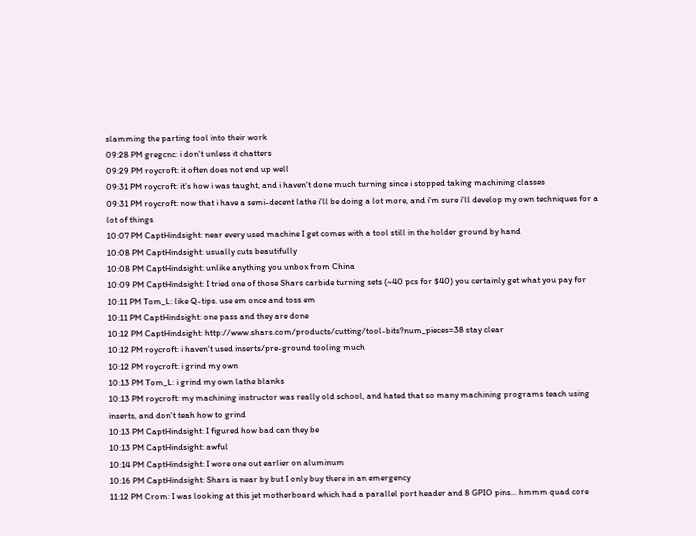slamming the parting tool into their work
09:28 PM gregcnc: i don't unless it chatters
09:29 PM roycroft: it often does not end up well
09:31 PM roycroft: it's how i was taught, and i haven't done much turning since i stopped taking machining classes
09:31 PM roycroft: now that i have a semi-decent lathe i'll be doing a lot more, and i'm sure i'll develop my own techniques for a lot of things
10:07 PM CaptHindsight: near every used machine I get comes with a tool still in the holder ground by hand
10:08 PM CaptHindsight: usually cuts beautifully
10:08 PM CaptHindsight: unlike anything you unbox from China
10:09 PM CaptHindsight: I tried one of those Shars carbide turning sets (~40 pcs for $40) you certainly get what you pay for
10:11 PM Tom_L: like Q-tips. use em once and toss em
10:11 PM CaptHindsight: one pass and they are done
10:12 PM CaptHindsight: http://www.shars.com/products/cutting/tool-bits?num_pieces=38 stay clear
10:12 PM roycroft: i haven't used inserts/pre-ground tooling much
10:12 PM roycroft: i grind my own
10:13 PM Tom_L: i grind my own lathe blanks
10:13 PM roycroft: my machining instructor was really old school, and hated that so many machining programs teach using inserts, and don't teah how to grind
10:13 PM CaptHindsight: I figured how bad can they be
10:13 PM CaptHindsight: awful
10:14 PM CaptHindsight: I wore one out earlier on aluminum
10:16 PM CaptHindsight: Shars is near by but I only buy there in an emergency
11:12 PM Crom: I was looking at this jet motherboard which had a parallel port header and 8 GPIO pins... hmmm quad core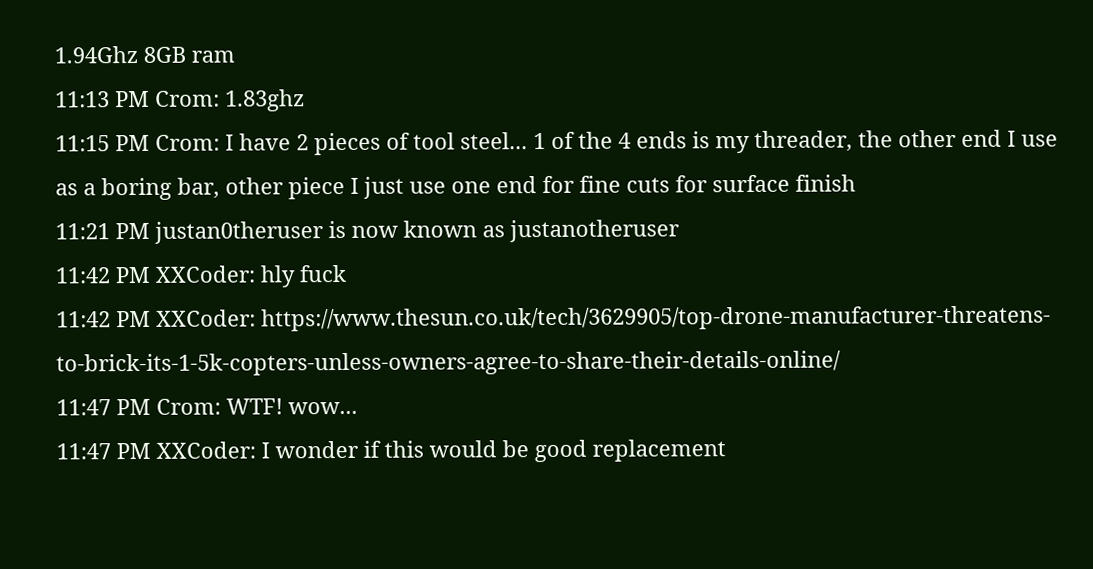1.94Ghz 8GB ram
11:13 PM Crom: 1.83ghz
11:15 PM Crom: I have 2 pieces of tool steel... 1 of the 4 ends is my threader, the other end I use as a boring bar, other piece I just use one end for fine cuts for surface finish
11:21 PM justan0theruser is now known as justanotheruser
11:42 PM XXCoder: hly fuck
11:42 PM XXCoder: https://www.thesun.co.uk/tech/3629905/top-drone-manufacturer-threatens-to-brick-its-1-5k-copters-unless-owners-agree-to-share-their-details-online/
11:47 PM Crom: WTF! wow...
11:47 PM XXCoder: I wonder if this would be good replacement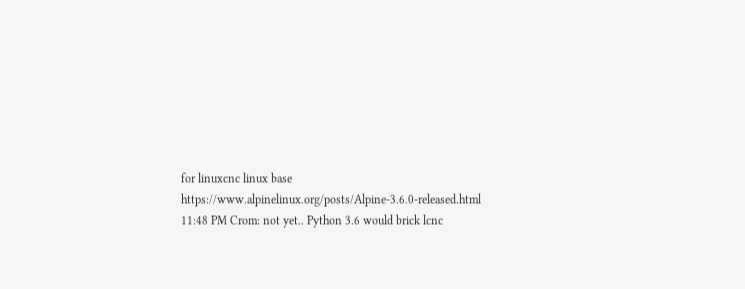for linuxcnc linux base https://www.alpinelinux.org/posts/Alpine-3.6.0-released.html
11:48 PM Crom: not yet.. Python 3.6 would brick lcnc